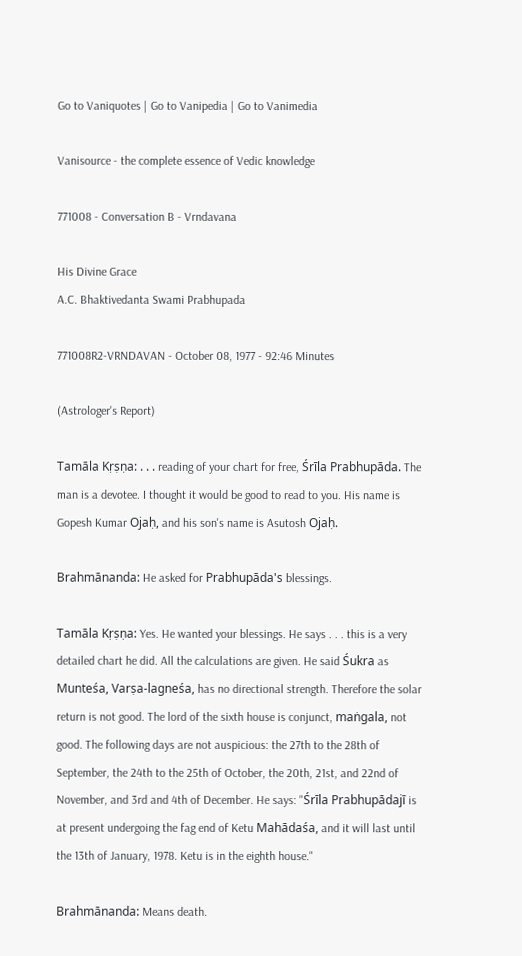Go to Vaniquotes | Go to Vanipedia | Go to Vanimedia

Vanisource - the complete essence of Vedic knowledge

771008 - Conversation B - Vrndavana

His Divine Grace
A.C. Bhaktivedanta Swami Prabhupada

771008R2-VRNDAVAN - October 08, 1977 - 92:46 Minutes

(Astrologer's Report)

Tamāla Kṛṣṇa: . . . reading of your chart for free, Śrīla Prabhupāda. The man is a devotee. I thought it would be good to read to you. His name is Gopesh Kumar Ojaḥ, and his son's name is Asutosh Ojaḥ.

Brahmānanda: He asked for Prabhupāda's blessings.

Tamāla Kṛṣṇa: Yes. He wanted your blessings. He says . . . this is a very detailed chart he did. All the calculations are given. He said Śukra as Munteśa, Varṣa-lagneśa, has no directional strength. Therefore the solar return is not good. The lord of the sixth house is conjunct, maṅgala, not good. The following days are not auspicious: the 27th to the 28th of September, the 24th to the 25th of October, the 20th, 21st, and 22nd of November, and 3rd and 4th of December. He says: "Śrīla Prabhupādajī is at present undergoing the fag end of Ketu Mahādaśa, and it will last until the 13th of January, 1978. Ketu is in the eighth house."

Brahmānanda: Means death.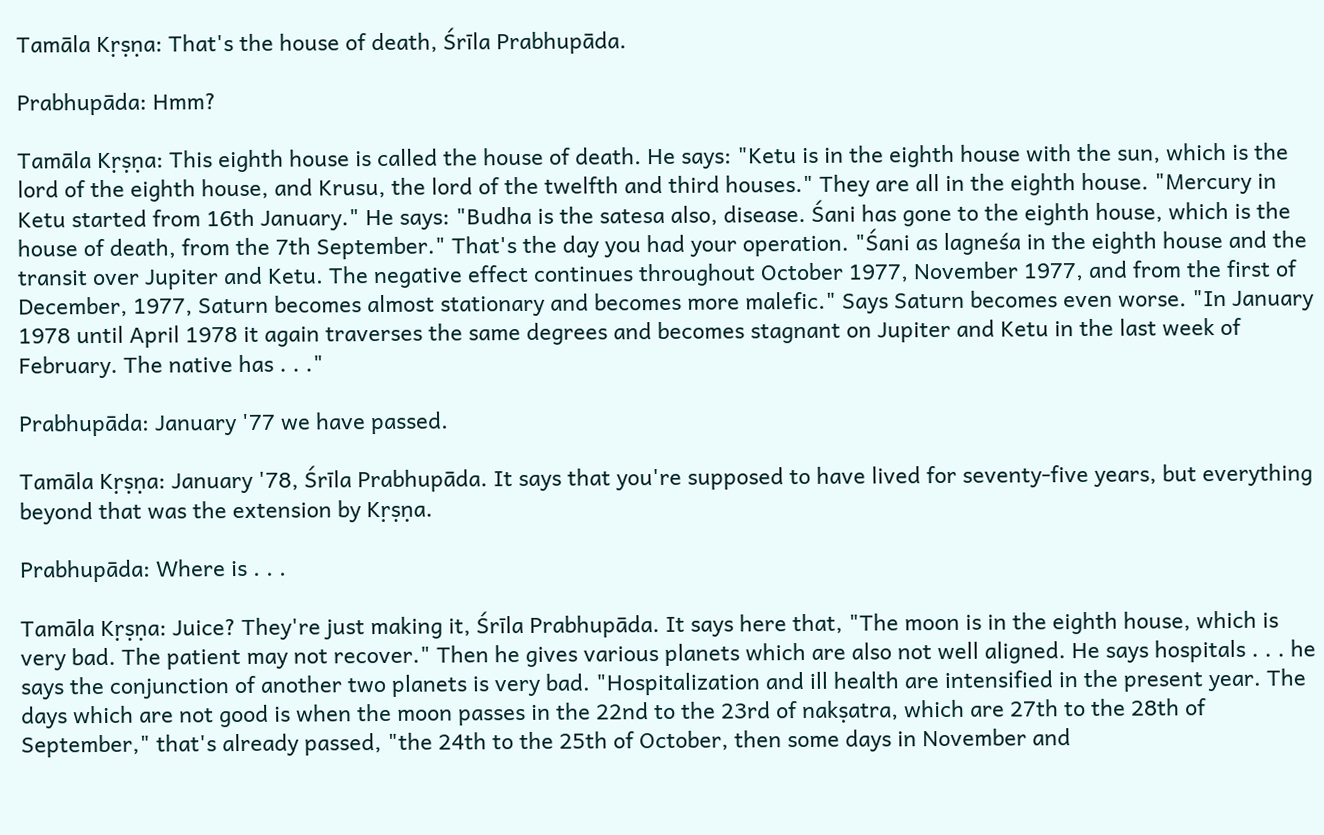Tamāla Kṛṣṇa: That's the house of death, Śrīla Prabhupāda.

Prabhupāda: Hmm?

Tamāla Kṛṣṇa: This eighth house is called the house of death. He says: "Ketu is in the eighth house with the sun, which is the lord of the eighth house, and Krusu, the lord of the twelfth and third houses." They are all in the eighth house. "Mercury in Ketu started from 16th January." He says: "Budha is the satesa also, disease. Śani has gone to the eighth house, which is the house of death, from the 7th September." That's the day you had your operation. "Śani as lagneśa in the eighth house and the transit over Jupiter and Ketu. The negative effect continues throughout October 1977, November 1977, and from the first of December, 1977, Saturn becomes almost stationary and becomes more malefic." Says Saturn becomes even worse. "In January 1978 until April 1978 it again traverses the same degrees and becomes stagnant on Jupiter and Ketu in the last week of February. The native has . . ."

Prabhupāda: January '77 we have passed.

Tamāla Kṛṣṇa: January '78, Śrīla Prabhupāda. It says that you're supposed to have lived for seventy-five years, but everything beyond that was the extension by Kṛṣṇa.

Prabhupāda: Where is . . .

Tamāla Kṛṣṇa: Juice? They're just making it, Śrīla Prabhupāda. It says here that, "The moon is in the eighth house, which is very bad. The patient may not recover." Then he gives various planets which are also not well aligned. He says hospitals . . . he says the conjunction of another two planets is very bad. "Hospitalization and ill health are intensified in the present year. The days which are not good is when the moon passes in the 22nd to the 23rd of nakṣatra, which are 27th to the 28th of September," that's already passed, "the 24th to the 25th of October, then some days in November and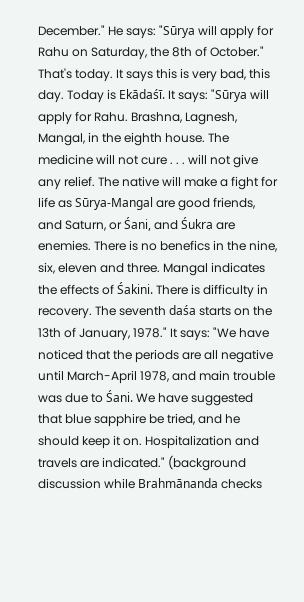December." He says: "Sūrya will apply for Rahu on Saturday, the 8th of October." That's today. It says this is very bad, this day. Today is Ekādaśī. It says: "Sūrya will apply for Rahu. Brashna, Lagnesh, Mangal, in the eighth house. The medicine will not cure . . . will not give any relief. The native will make a fight for life as Sūrya-Mangal are good friends, and Saturn, or Śani, and Śukra are enemies. There is no benefics in the nine, six, eleven and three. Mangal indicates the effects of Śakini. There is difficulty in recovery. The seventh daśa starts on the 13th of January, 1978." It says: "We have noticed that the periods are all negative until March-April 1978, and main trouble was due to Śani. We have suggested that blue sapphire be tried, and he should keep it on. Hospitalization and travels are indicated." (background discussion while Brahmānanda checks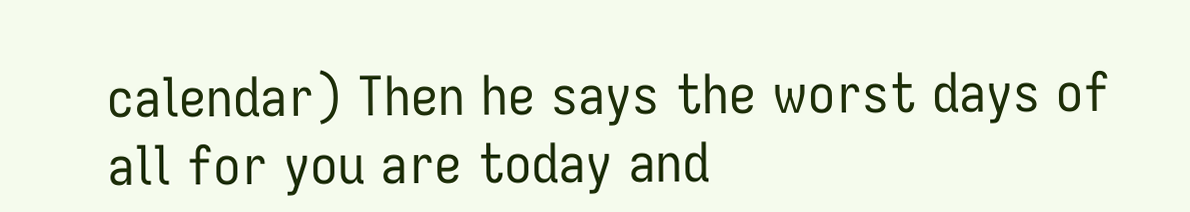calendar) Then he says the worst days of all for you are today and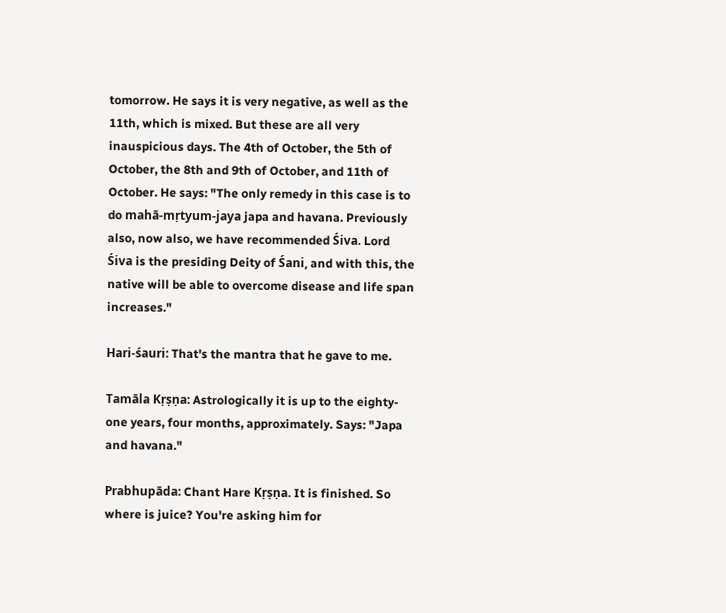tomorrow. He says it is very negative, as well as the 11th, which is mixed. But these are all very inauspicious days. The 4th of October, the 5th of October, the 8th and 9th of October, and 11th of October. He says: "The only remedy in this case is to do mahā-mṛtyum-jaya japa and havana. Previously also, now also, we have recommended Śiva. Lord Śiva is the presiding Deity of Śani, and with this, the native will be able to overcome disease and life span increases."

Hari-śauri: That's the mantra that he gave to me.

Tamāla Kṛṣṇa: Astrologically it is up to the eighty-one years, four months, approximately. Says: "Japa and havana."

Prabhupāda: Chant Hare Kṛṣṇa. It is finished. So where is juice? You're asking him for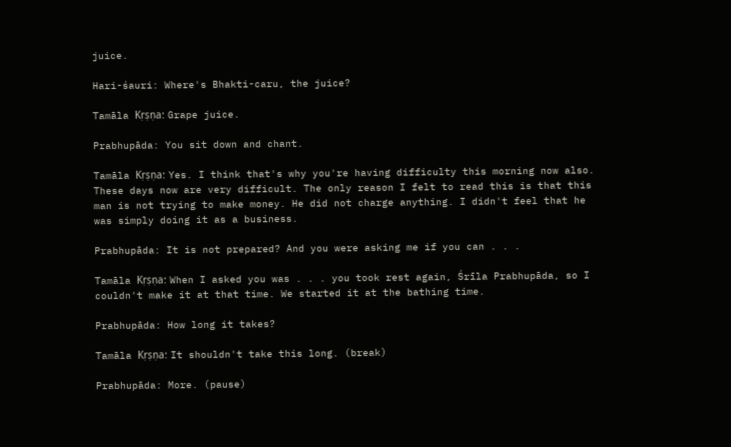juice.

Hari-śauri: Where's Bhakti-caru, the juice?

Tamāla Kṛṣṇa: Grape juice.

Prabhupāda: You sit down and chant.

Tamāla Kṛṣṇa: Yes. I think that's why you're having difficulty this morning now also. These days now are very difficult. The only reason I felt to read this is that this man is not trying to make money. He did not charge anything. I didn't feel that he was simply doing it as a business.

Prabhupāda: It is not prepared? And you were asking me if you can . . .

Tamāla Kṛṣṇa: When I asked you was . . . you took rest again, Śrīla Prabhupāda, so I couldn't make it at that time. We started it at the bathing time.

Prabhupāda: How long it takes?

Tamāla Kṛṣṇa: It shouldn't take this long. (break)

Prabhupāda: More. (pause)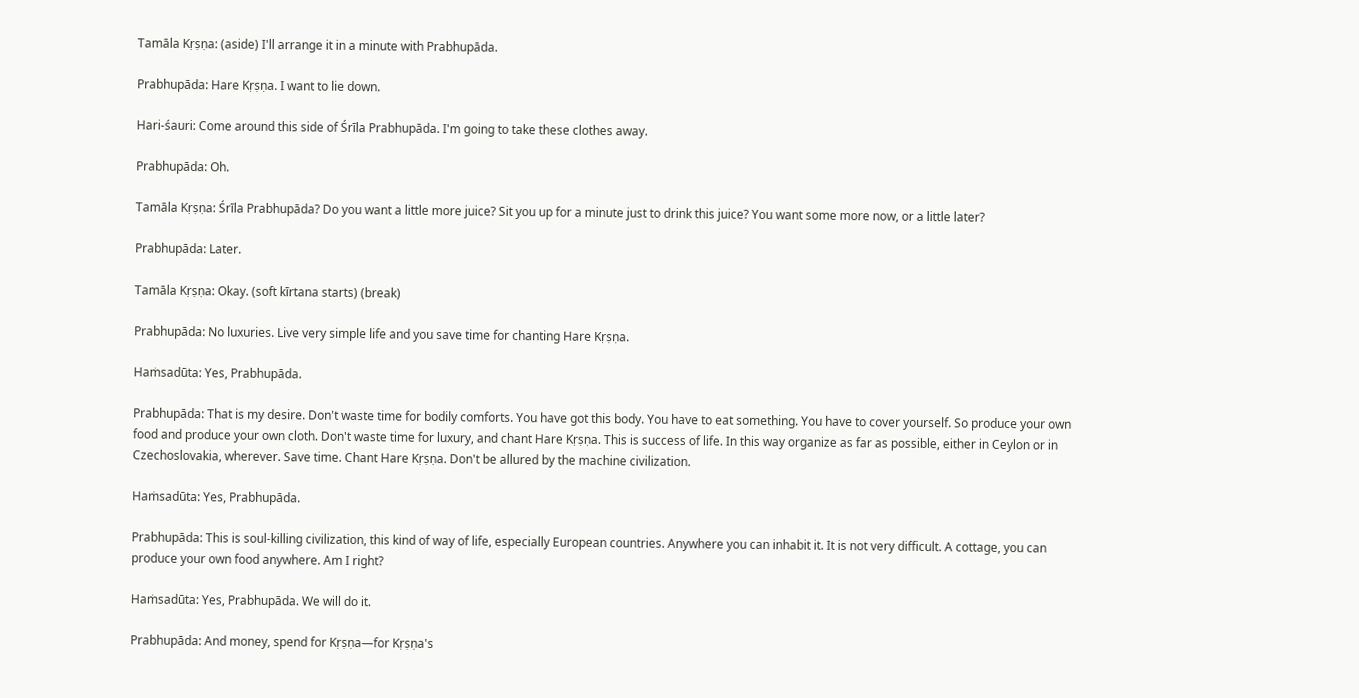Tamāla Kṛṣṇa: (aside) I'll arrange it in a minute with Prabhupāda.

Prabhupāda: Hare Kṛṣṇa. I want to lie down.

Hari-śauri: Come around this side of Śrīla Prabhupāda. I'm going to take these clothes away.

Prabhupāda: Oh.

Tamāla Kṛṣṇa: Śrīla Prabhupāda? Do you want a little more juice? Sit you up for a minute just to drink this juice? You want some more now, or a little later?

Prabhupāda: Later.

Tamāla Kṛṣṇa: Okay. (soft kīrtana starts) (break)

Prabhupāda: No luxuries. Live very simple life and you save time for chanting Hare Kṛṣṇa.

Haṁsadūta: Yes, Prabhupāda.

Prabhupāda: That is my desire. Don't waste time for bodily comforts. You have got this body. You have to eat something. You have to cover yourself. So produce your own food and produce your own cloth. Don't waste time for luxury, and chant Hare Kṛṣṇa. This is success of life. In this way organize as far as possible, either in Ceylon or in Czechoslovakia, wherever. Save time. Chant Hare Kṛṣṇa. Don't be allured by the machine civilization.

Haṁsadūta: Yes, Prabhupāda.

Prabhupāda: This is soul-killing civilization, this kind of way of life, especially European countries. Anywhere you can inhabit it. It is not very difficult. A cottage, you can produce your own food anywhere. Am I right?

Haṁsadūta: Yes, Prabhupāda. We will do it.

Prabhupāda: And money, spend for Kṛṣṇa—for Kṛṣṇa's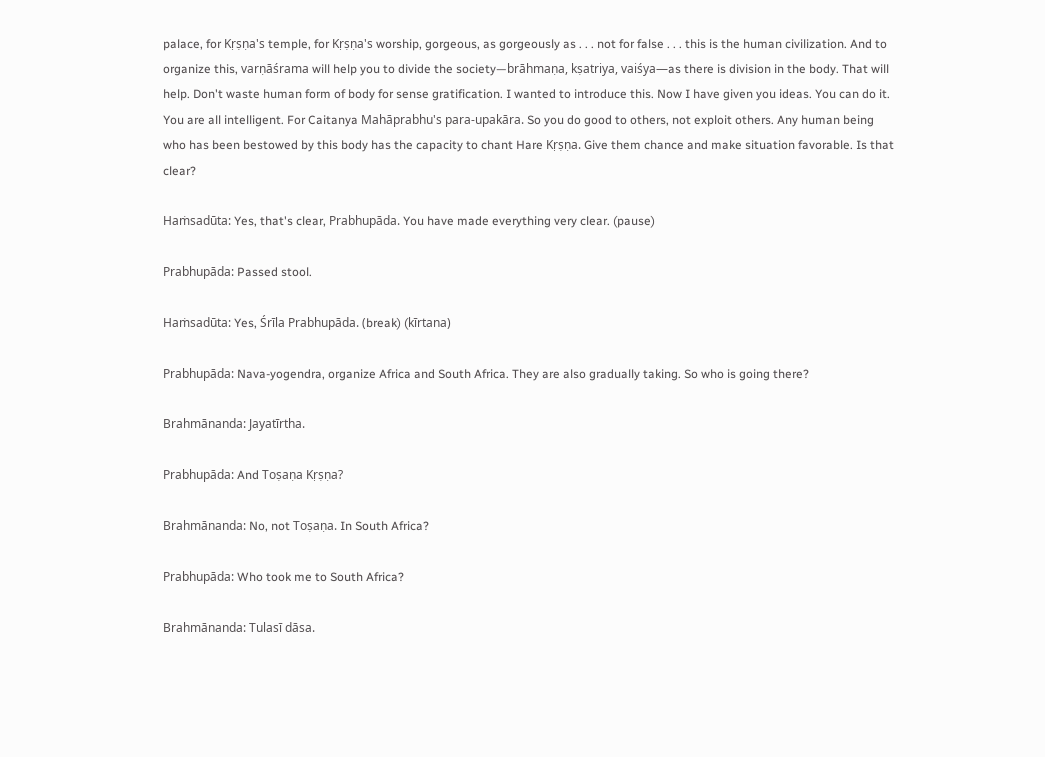palace, for Kṛṣṇa's temple, for Kṛṣṇa's worship, gorgeous, as gorgeously as . . . not for false . . . this is the human civilization. And to organize this, varṇāśrama will help you to divide the society—brāhmaṇa, kṣatriya, vaiśya—as there is division in the body. That will help. Don't waste human form of body for sense gratification. I wanted to introduce this. Now I have given you ideas. You can do it. You are all intelligent. For Caitanya Mahāprabhu's para-upakāra. So you do good to others, not exploit others. Any human being who has been bestowed by this body has the capacity to chant Hare Kṛṣṇa. Give them chance and make situation favorable. Is that clear?

Haṁsadūta: Yes, that's clear, Prabhupāda. You have made everything very clear. (pause)

Prabhupāda: Passed stool.

Haṁsadūta: Yes, Śrīla Prabhupāda. (break) (kīrtana)

Prabhupāda: Nava-yogendra, organize Africa and South Africa. They are also gradually taking. So who is going there?

Brahmānanda: Jayatīrtha.

Prabhupāda: And Toṣaṇa Kṛṣṇa?

Brahmānanda: No, not Toṣaṇa. In South Africa?

Prabhupāda: Who took me to South Africa?

Brahmānanda: Tulasī dāsa.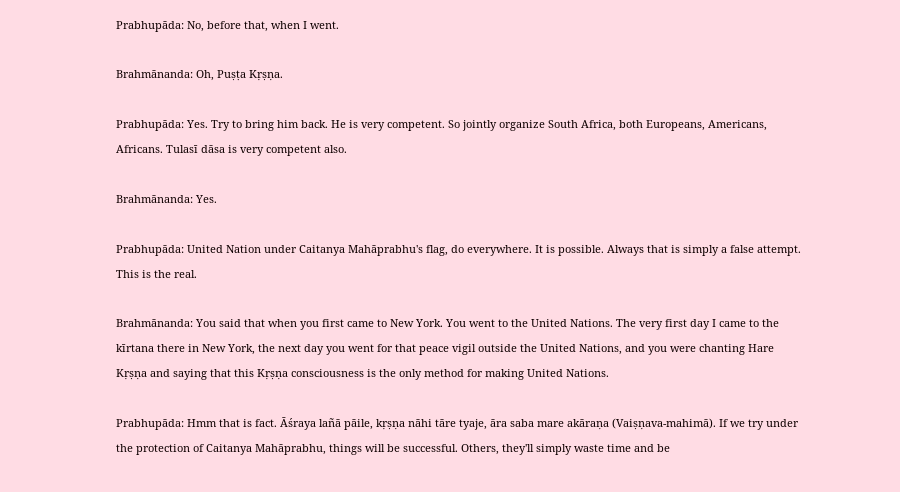Prabhupāda: No, before that, when I went.

Brahmānanda: Oh, Puṣṭa Kṛṣṇa.

Prabhupāda: Yes. Try to bring him back. He is very competent. So jointly organize South Africa, both Europeans, Americans, Africans. Tulasī dāsa is very competent also.

Brahmānanda: Yes.

Prabhupāda: United Nation under Caitanya Mahāprabhu's flag, do everywhere. It is possible. Always that is simply a false attempt. This is the real.

Brahmānanda: You said that when you first came to New York. You went to the United Nations. The very first day I came to the kīrtana there in New York, the next day you went for that peace vigil outside the United Nations, and you were chanting Hare Kṛṣṇa and saying that this Kṛṣṇa consciousness is the only method for making United Nations.

Prabhupāda: Hmm that is fact. Āśraya lañā pāile, kṛṣṇa nāhi tāre tyaje, āra saba mare akāraṇa (Vaiṣṇava-mahimā). If we try under the protection of Caitanya Mahāprabhu, things will be successful. Others, they'll simply waste time and be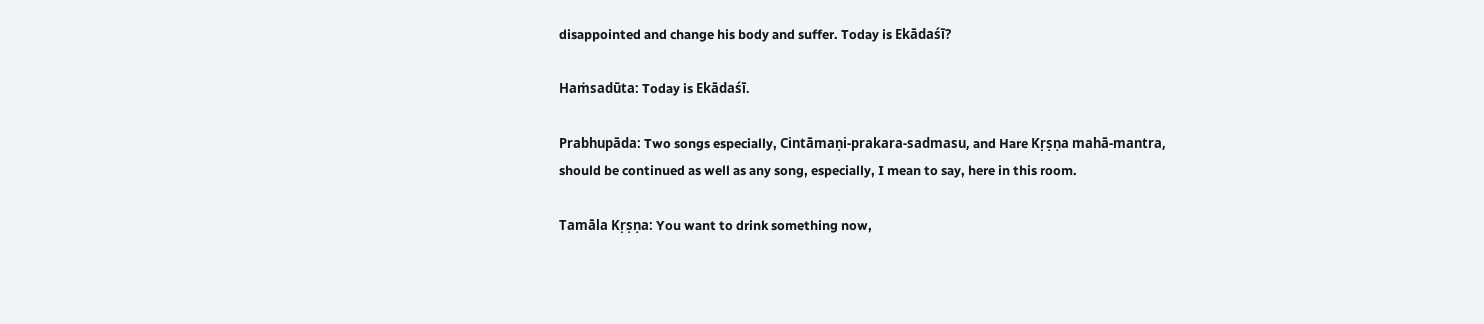disappointed and change his body and suffer. Today is Ekādaśī?

Haṁsadūta: Today is Ekādaśī.

Prabhupāda: Two songs especially, Cintāmaṇi-prakara-sadmasu, and Hare Kṛṣṇa mahā-mantra, should be continued as well as any song, especially, I mean to say, here in this room.

Tamāla Kṛṣṇa: You want to drink something now,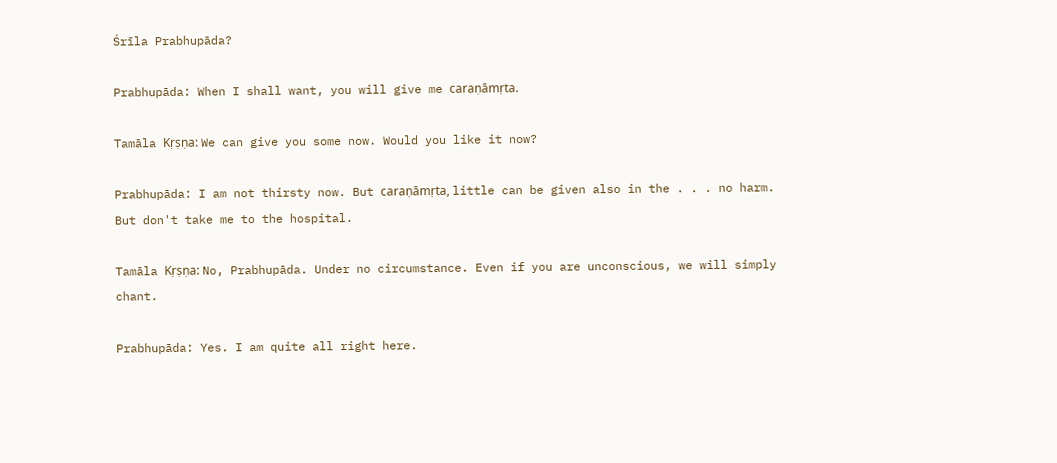Śrīla Prabhupāda?

Prabhupāda: When I shall want, you will give me caraṇāmṛta.

Tamāla Kṛṣṇa: We can give you some now. Would you like it now?

Prabhupāda: I am not thirsty now. But caraṇāmṛta, little can be given also in the . . . no harm. But don't take me to the hospital.

Tamāla Kṛṣṇa: No, Prabhupāda. Under no circumstance. Even if you are unconscious, we will simply chant.

Prabhupāda: Yes. I am quite all right here.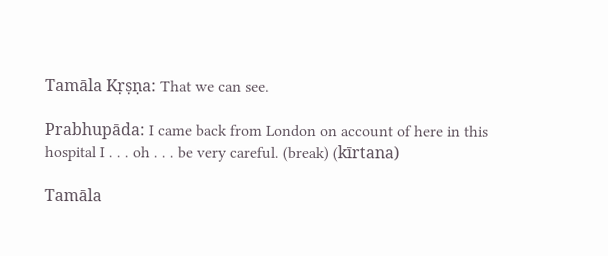Tamāla Kṛṣṇa: That we can see.

Prabhupāda: I came back from London on account of here in this hospital I . . . oh . . . be very careful. (break) (kīrtana)

Tamāla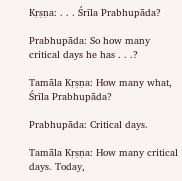Kṛṣṇa: . . . Śrīla Prabhupāda?

Prabhupāda: So how many critical days he has . . .?

Tamāla Kṛṣṇa: How many what, Śrīla Prabhupāda?

Prabhupāda: Critical days.

Tamāla Kṛṣṇa: How many critical days. Today,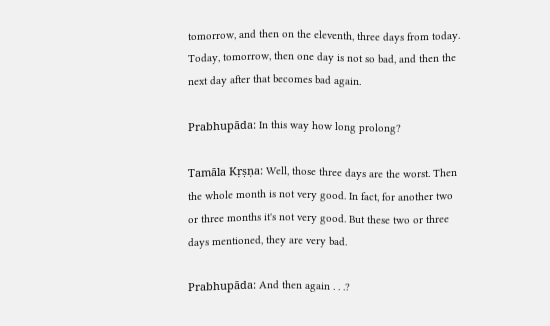tomorrow, and then on the eleventh, three days from today. Today, tomorrow, then one day is not so bad, and then the next day after that becomes bad again.

Prabhupāda: In this way how long prolong?

Tamāla Kṛṣṇa: Well, those three days are the worst. Then the whole month is not very good. In fact, for another two or three months it's not very good. But these two or three days mentioned, they are very bad.

Prabhupāda: And then again . . .?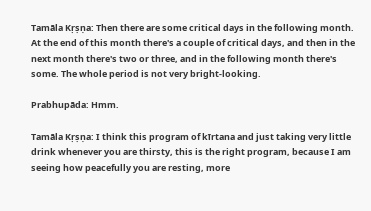Tamāla Kṛṣṇa: Then there are some critical days in the following month. At the end of this month there's a couple of critical days, and then in the next month there's two or three, and in the following month there's some. The whole period is not very bright-looking.

Prabhupāda: Hmm.

Tamāla Kṛṣṇa: I think this program of kīrtana and just taking very little drink whenever you are thirsty, this is the right program, because I am seeing how peacefully you are resting, more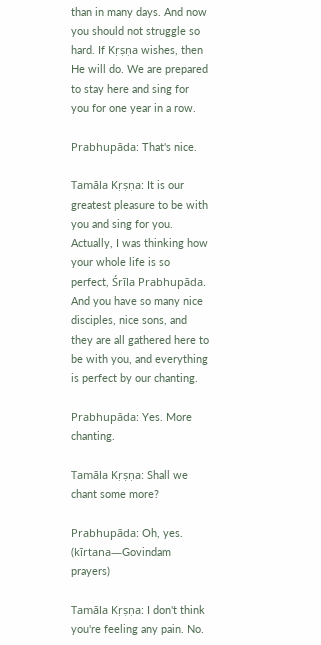than in many days. And now you should not struggle so hard. If Kṛṣṇa wishes, then He will do. We are prepared to stay here and sing for you for one year in a row.

Prabhupāda: That's nice.

Tamāla Kṛṣṇa: It is our greatest pleasure to be with you and sing for you. Actually, I was thinking how your whole life is so perfect, Śrīla Prabhupāda. And you have so many nice disciples, nice sons, and they are all gathered here to be with you, and everything is perfect by our chanting.

Prabhupāda: Yes. More chanting.

Tamāla Kṛṣṇa: Shall we chant some more?

Prabhupāda: Oh, yes. (kīrtana—Govindam prayers)

Tamāla Kṛṣṇa: I don't think you're feeling any pain. No.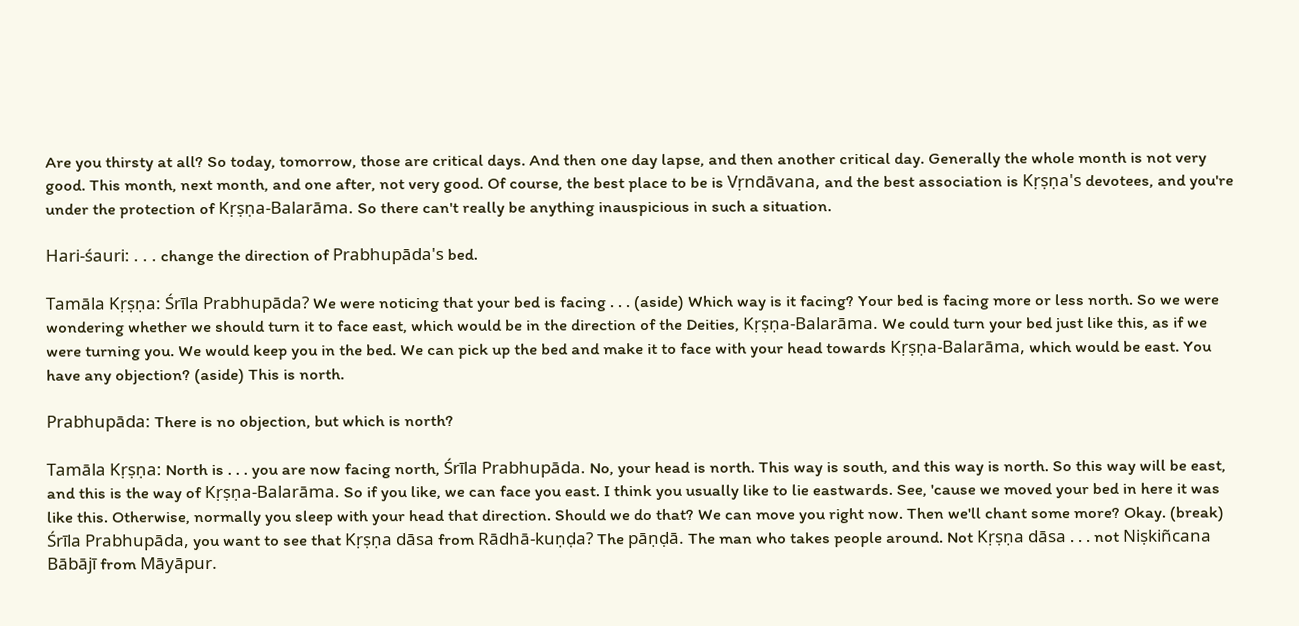Are you thirsty at all? So today, tomorrow, those are critical days. And then one day lapse, and then another critical day. Generally the whole month is not very good. This month, next month, and one after, not very good. Of course, the best place to be is Vṛndāvana, and the best association is Kṛṣṇa's devotees, and you're under the protection of Kṛṣṇa-Balarāma. So there can't really be anything inauspicious in such a situation.

Hari-śauri: . . . change the direction of Prabhupāda's bed.

Tamāla Kṛṣṇa: Śrīla Prabhupāda? We were noticing that your bed is facing . . . (aside) Which way is it facing? Your bed is facing more or less north. So we were wondering whether we should turn it to face east, which would be in the direction of the Deities, Kṛṣṇa-Balarāma. We could turn your bed just like this, as if we were turning you. We would keep you in the bed. We can pick up the bed and make it to face with your head towards Kṛṣṇa-Balarāma, which would be east. You have any objection? (aside) This is north.

Prabhupāda: There is no objection, but which is north?

Tamāla Kṛṣṇa: North is . . . you are now facing north, Śrīla Prabhupāda. No, your head is north. This way is south, and this way is north. So this way will be east, and this is the way of Kṛṣṇa-Balarāma. So if you like, we can face you east. I think you usually like to lie eastwards. See, 'cause we moved your bed in here it was like this. Otherwise, normally you sleep with your head that direction. Should we do that? We can move you right now. Then we'll chant some more? Okay. (break) Śrīla Prabhupāda, you want to see that Kṛṣṇa dāsa from Rādhā-kuṇḍa? The pāṇḍā. The man who takes people around. Not Kṛṣṇa dāsa . . . not Niṣkiñcana Bābājī from Māyāpur.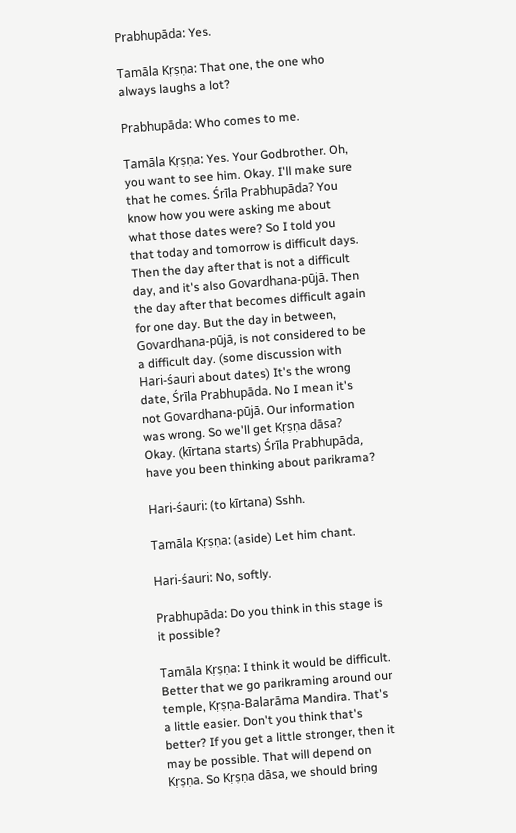Prabhupāda: Yes.

Tamāla Kṛṣṇa: That one, the one who always laughs a lot?

Prabhupāda: Who comes to me.

Tamāla Kṛṣṇa: Yes. Your Godbrother. Oh, you want to see him. Okay. I'll make sure that he comes. Śrīla Prabhupāda? You know how you were asking me about what those dates were? So I told you that today and tomorrow is difficult days. Then the day after that is not a difficult day, and it's also Govardhana-pūjā. Then the day after that becomes difficult again for one day. But the day in between, Govardhana-pūjā, is not considered to be a difficult day. (some discussion with Hari-śauri about dates) It's the wrong date, Śrīla Prabhupāda. No I mean it's not Govardhana-pūjā. Our information was wrong. So we'll get Kṛṣṇa dāsa? Okay. (kīrtana starts) Śrīla Prabhupāda, have you been thinking about parikrama?

Hari-śauri: (to kīrtana) Sshh.

Tamāla Kṛṣṇa: (aside) Let him chant.

Hari-śauri: No, softly.

Prabhupāda: Do you think in this stage is it possible?

Tamāla Kṛṣṇa: I think it would be difficult. Better that we go parikraming around our temple, Kṛṣṇa-Balarāma Mandira. That's a little easier. Don't you think that's better? If you get a little stronger, then it may be possible. That will depend on Kṛṣṇa. So Kṛṣṇa dāsa, we should bring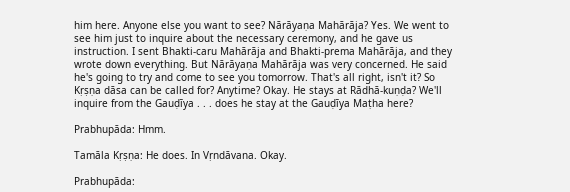him here. Anyone else you want to see? Nārāyaṇa Mahārāja? Yes. We went to see him just to inquire about the necessary ceremony, and he gave us instruction. I sent Bhakti-caru Mahārāja and Bhakti-prema Mahārāja, and they wrote down everything. But Nārāyaṇa Mahārāja was very concerned. He said he's going to try and come to see you tomorrow. That's all right, isn't it? So Kṛṣṇa dāsa can be called for? Anytime? Okay. He stays at Rādhā-kuṇḍa? We'll inquire from the Gauḍīya . . . does he stay at the Gauḍīya Maṭha here?

Prabhupāda: Hmm.

Tamāla Kṛṣṇa: He does. In Vṛndāvana. Okay.

Prabhupāda: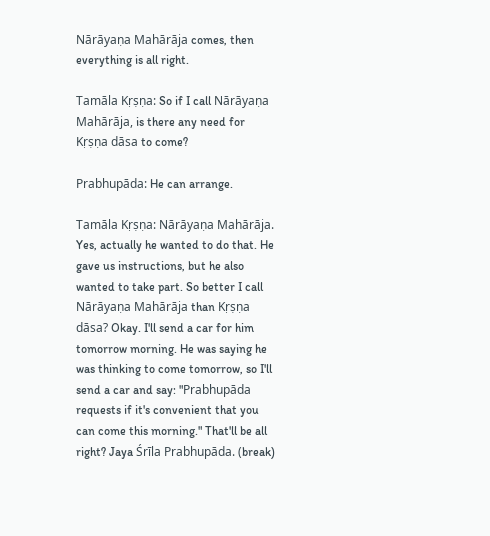Nārāyaṇa Mahārāja comes, then everything is all right.

Tamāla Kṛṣṇa: So if I call Nārāyaṇa Mahārāja, is there any need for Kṛṣṇa dāsa to come?

Prabhupāda: He can arrange.

Tamāla Kṛṣṇa: Nārāyaṇa Mahārāja. Yes, actually he wanted to do that. He gave us instructions, but he also wanted to take part. So better I call Nārāyaṇa Mahārāja than Kṛṣṇa dāsa? Okay. I'll send a car for him tomorrow morning. He was saying he was thinking to come tomorrow, so I'll send a car and say: "Prabhupāda requests if it's convenient that you can come this morning." That'll be all right? Jaya Śrīla Prabhupāda. (break)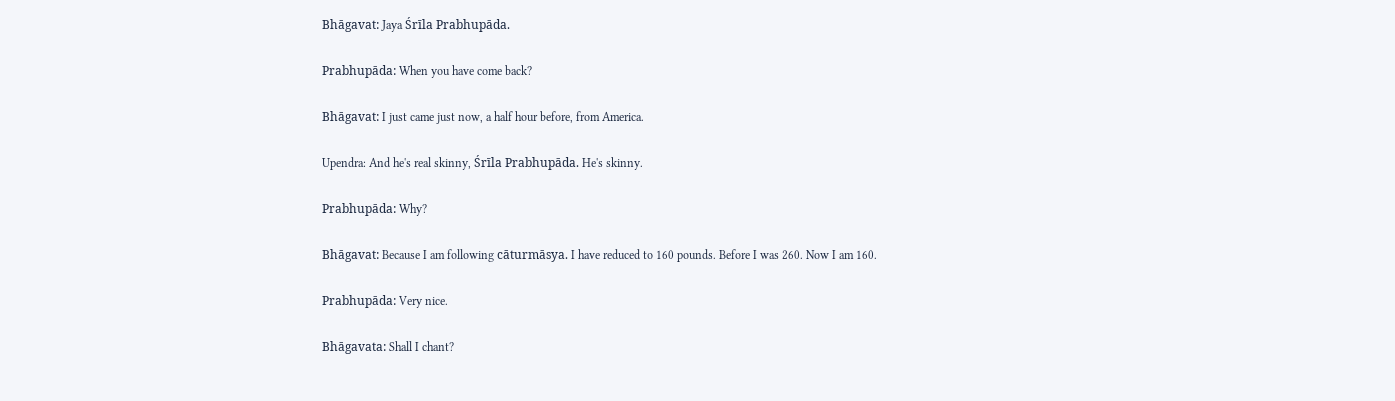Bhāgavat: Jaya Śrīla Prabhupāda.

Prabhupāda: When you have come back?

Bhāgavat: I just came just now, a half hour before, from America.

Upendra: And he's real skinny, Śrīla Prabhupāda. He's skinny.

Prabhupāda: Why?

Bhāgavat: Because I am following cāturmāsya. I have reduced to 160 pounds. Before I was 260. Now I am 160.

Prabhupāda: Very nice.

Bhāgavata: Shall I chant?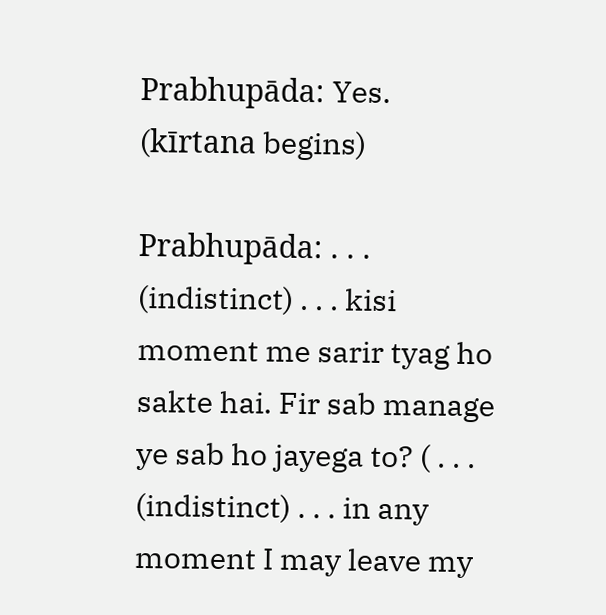Prabhupāda: Yes. (kīrtana begins)

Prabhupāda: . . . (indistinct) . . . kisi moment me sarir tyag ho sakte hai. Fir sab manage ye sab ho jayega to? ( . . . (indistinct) . . . in any moment I may leave my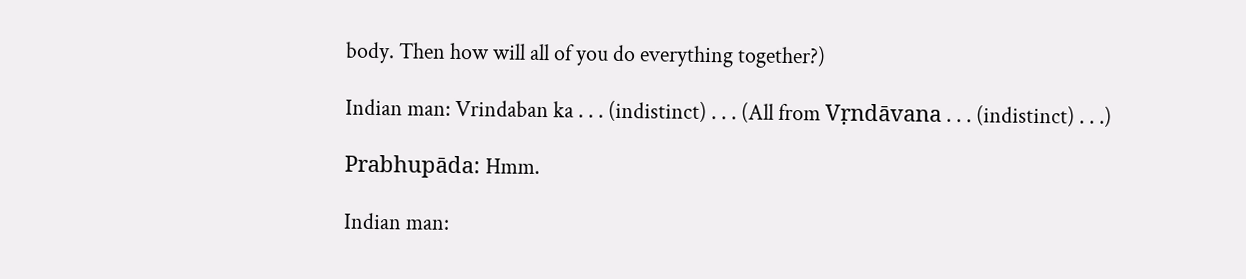body. Then how will all of you do everything together?)

Indian man: Vrindaban ka . . . (indistinct) . . . (All from Vṛndāvana . . . (indistinct) . . .)

Prabhupāda: Hmm.

Indian man: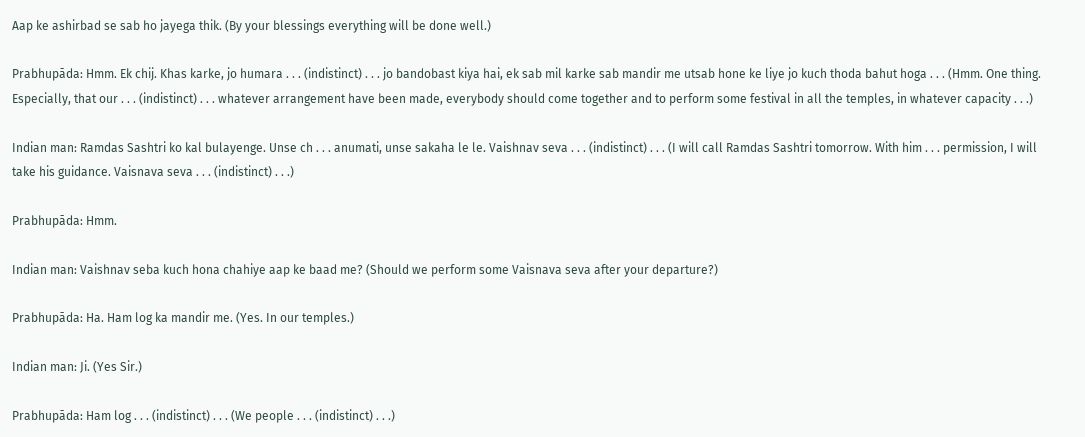Aap ke ashirbad se sab ho jayega thik. (By your blessings everything will be done well.)

Prabhupāda: Hmm. Ek chij. Khas karke, jo humara . . . (indistinct) . . . jo bandobast kiya hai, ek sab mil karke sab mandir me utsab hone ke liye jo kuch thoda bahut hoga . . . (Hmm. One thing. Especially, that our . . . (indistinct) . . . whatever arrangement have been made, everybody should come together and to perform some festival in all the temples, in whatever capacity . . .)

Indian man: Ramdas Sashtri ko kal bulayenge. Unse ch . . . anumati, unse sakaha le le. Vaishnav seva . . . (indistinct) . . . (I will call Ramdas Sashtri tomorrow. With him . . . permission, I will take his guidance. Vaisnava seva . . . (indistinct) . . .)

Prabhupāda: Hmm.

Indian man: Vaishnav seba kuch hona chahiye aap ke baad me? (Should we perform some Vaisnava seva after your departure?)

Prabhupāda: Ha. Ham log ka mandir me. (Yes. In our temples.)

Indian man: Ji. (Yes Sir.)

Prabhupāda: Ham log . . . (indistinct) . . . (We people . . . (indistinct) . . .)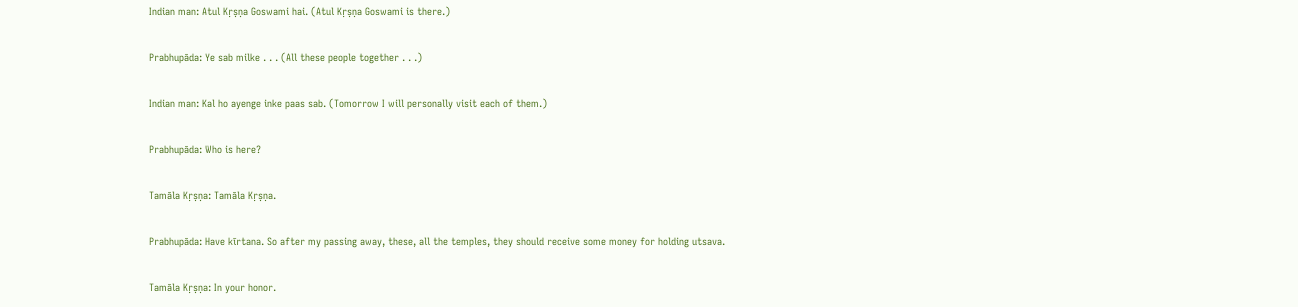Indian man: Atul Kṛṣṇa Goswami hai. (Atul Kṛṣṇa Goswami is there.)

Prabhupāda: Ye sab milke . . . (All these people together . . .)

Indian man: Kal ho ayenge inke paas sab. (Tomorrow I will personally visit each of them.)

Prabhupāda: Who is here?

Tamāla Kṛṣṇa: Tamāla Kṛṣṇa.

Prabhupāda: Have kīrtana. So after my passing away, these, all the temples, they should receive some money for holding utsava.

Tamāla Kṛṣṇa: In your honor.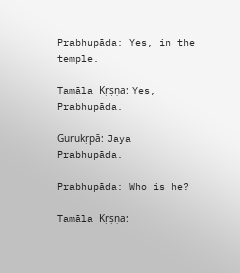Prabhupāda: Yes, in the temple.

Tamāla Kṛṣṇa: Yes, Prabhupāda.

Gurukṛpā: Jaya Prabhupāda.

Prabhupāda: Who is he?

Tamāla Kṛṣṇa: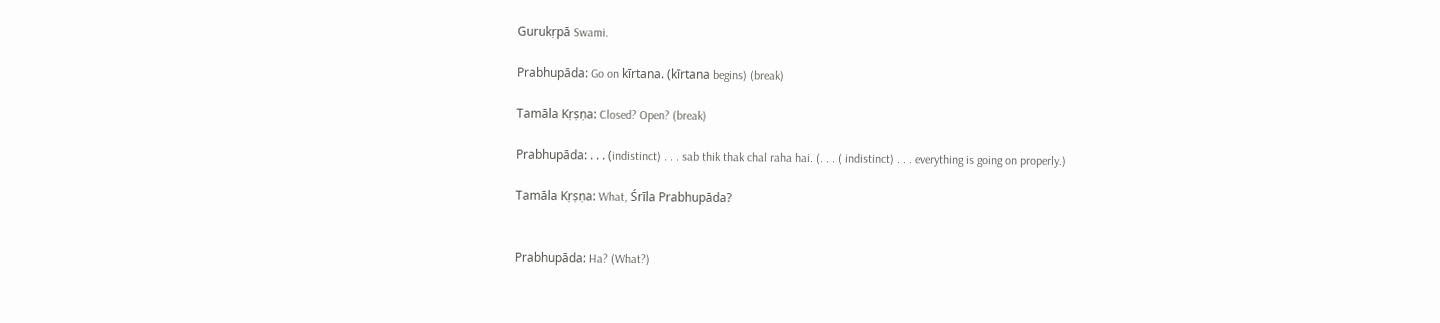Gurukṛpā Swami.

Prabhupāda: Go on kīrtana. (kīrtana begins) (break)

Tamāla Kṛṣṇa: Closed? Open? (break)

Prabhupāda: . . . (indistinct) . . . sab thik thak chal raha hai. (. . . ( indistinct) . . . everything is going on properly.)

Tamāla Kṛṣṇa: What, Śrīla Prabhupāda?


Prabhupāda: Ha? (What?)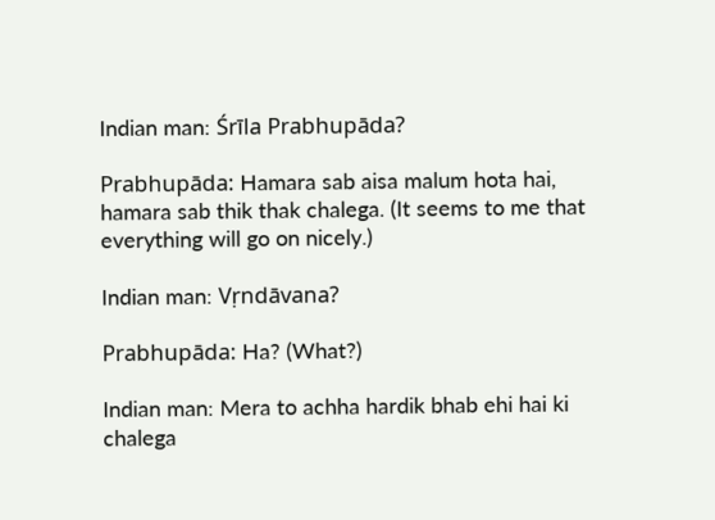Indian man: Śrīla Prabhupāda?

Prabhupāda: Hamara sab aisa malum hota hai, hamara sab thik thak chalega. (It seems to me that everything will go on nicely.)

Indian man: Vṛndāvana?

Prabhupāda: Ha? (What?)

Indian man: Mera to achha hardik bhab ehi hai ki chalega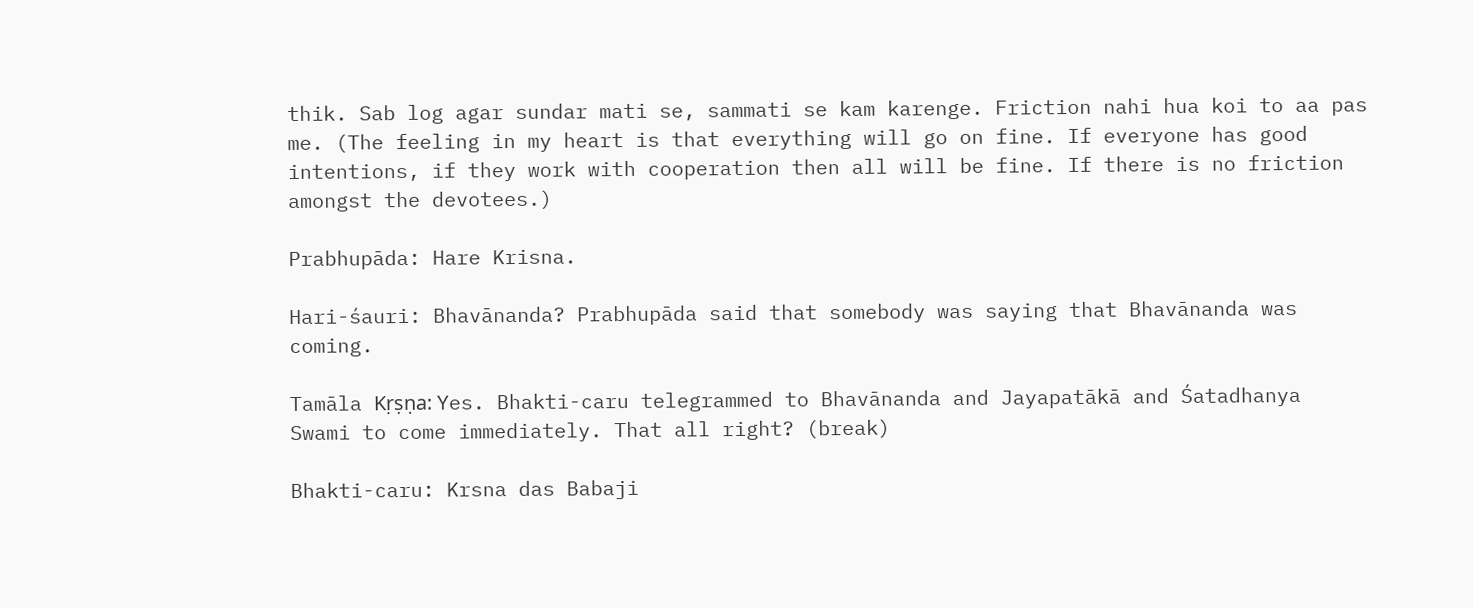thik. Sab log agar sundar mati se, sammati se kam karenge. Friction nahi hua koi to aa pas me. (The feeling in my heart is that everything will go on fine. If everyone has good intentions, if they work with cooperation then all will be fine. If there is no friction amongst the devotees.)

Prabhupāda: Hare Krisna.

Hari-śauri: Bhavānanda? Prabhupāda said that somebody was saying that Bhavānanda was coming.

Tamāla Kṛṣṇa: Yes. Bhakti-caru telegrammed to Bhavānanda and Jayapatākā and Śatadhanya Swami to come immediately. That all right? (break)

Bhakti-caru: Krsna das Babaji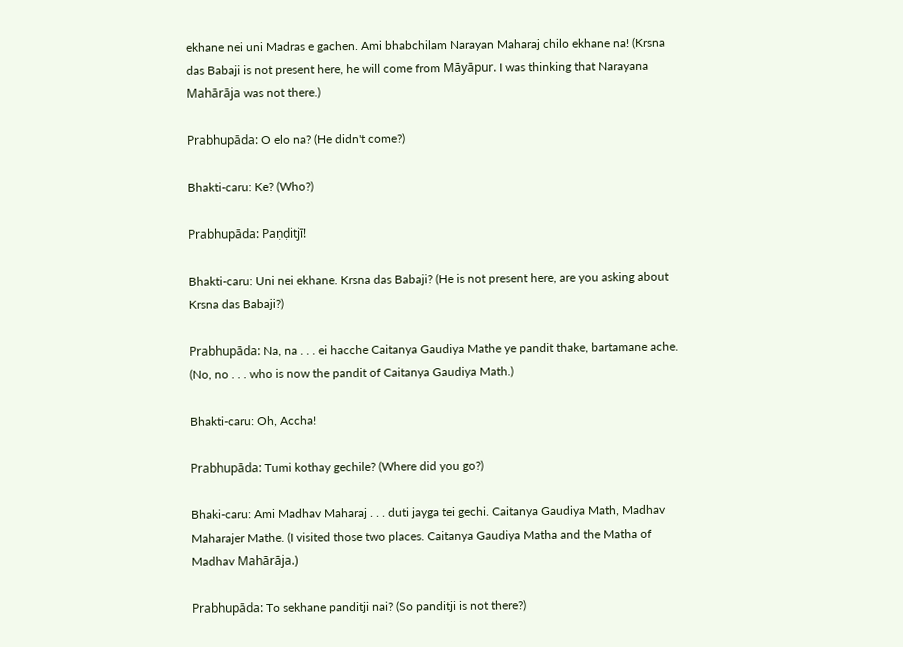ekhane nei uni Madras e gachen. Ami bhabchilam Narayan Maharaj chilo ekhane na! (Krsna das Babaji is not present here, he will come from Māyāpur. I was thinking that Narayana Mahārāja was not there.)

Prabhupāda: O elo na? (He didn't come?)

Bhakti-caru: Ke? (Who?)

Prabhupāda: Paṇḍitjī!

Bhakti-caru: Uni nei ekhane. Krsna das Babaji? (He is not present here, are you asking about Krsna das Babaji?)

Prabhupāda: Na, na . . . ei hacche Caitanya Gaudiya Mathe ye pandit thake, bartamane ache. (No, no . . . who is now the pandit of Caitanya Gaudiya Math.)

Bhakti-caru: Oh, Accha!

Prabhupāda: Tumi kothay gechile? (Where did you go?)

Bhaki-caru: Ami Madhav Maharaj . . . duti jayga tei gechi. Caitanya Gaudiya Math, Madhav Maharajer Mathe. (I visited those two places. Caitanya Gaudiya Matha and the Matha of Madhav Mahārāja.)

Prabhupāda: To sekhane panditji nai? (So panditji is not there?)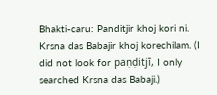Bhakti-caru: Panditjir khoj kori ni. Krsna das Babajir khoj korechilam. (I did not look for paṇḍitjī, I only searched Krsna das Babaji.)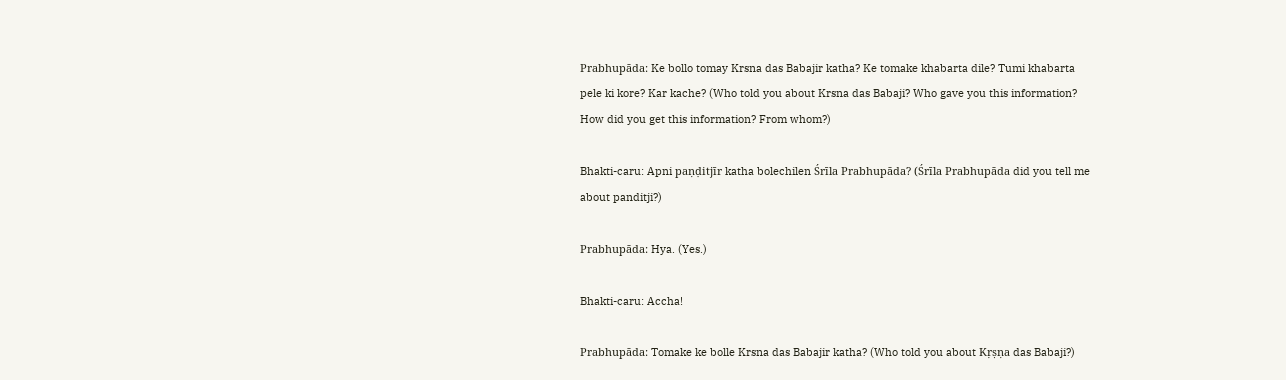Prabhupāda: Ke bollo tomay Krsna das Babajir katha? Ke tomake khabarta dile? Tumi khabarta pele ki kore? Kar kache? (Who told you about Krsna das Babaji? Who gave you this information? How did you get this information? From whom?)

Bhakti-caru: Apni paṇḍitjīr katha bolechilen Śrīla Prabhupāda? (Śrīla Prabhupāda did you tell me about panditji?)

Prabhupāda: Hya. (Yes.)

Bhakti-caru: Accha!

Prabhupāda: Tomake ke bolle Krsna das Babajir katha? (Who told you about Kṛṣṇa das Babaji?)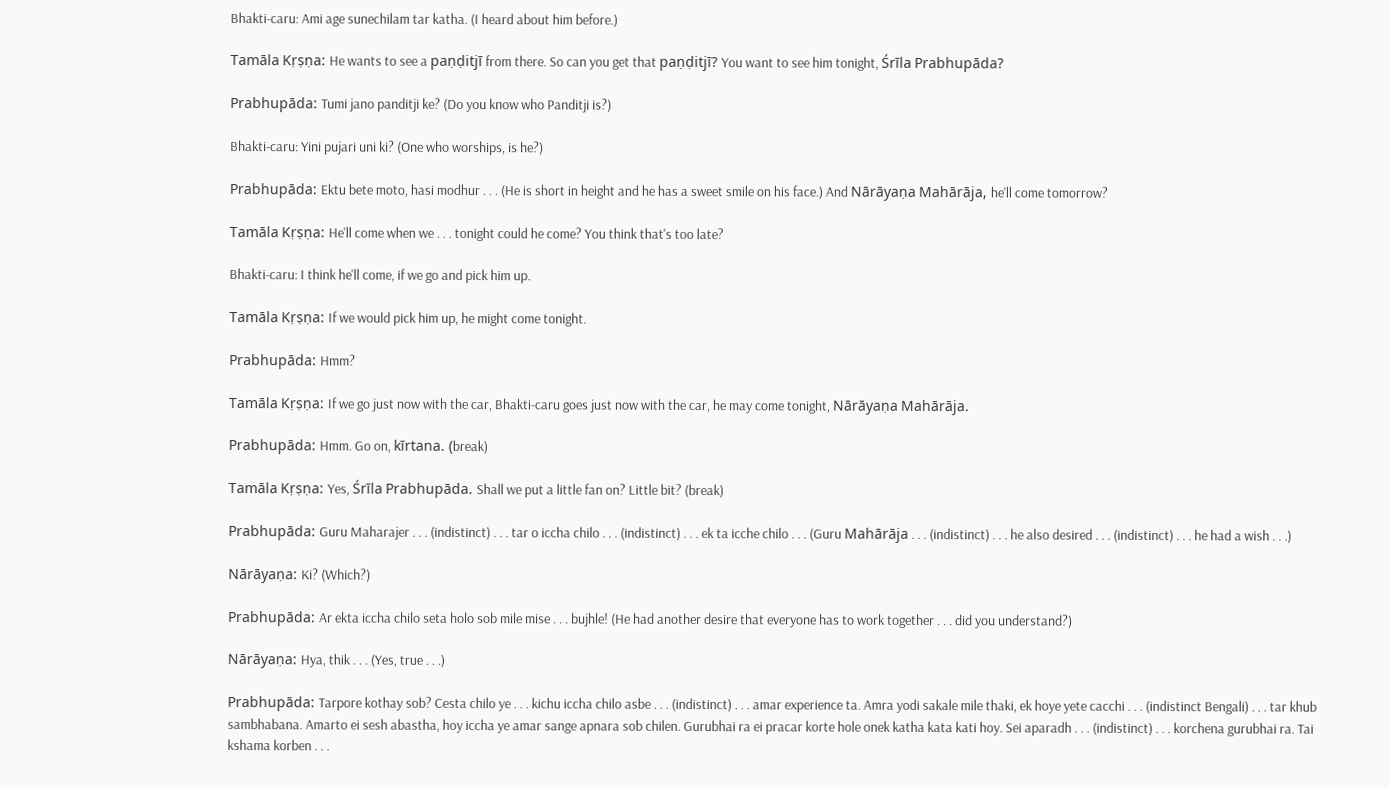Bhakti-caru: Ami age sunechilam tar katha. (I heard about him before.)

Tamāla Kṛṣṇa: He wants to see a paṇḍitjī from there. So can you get that paṇḍitjī? You want to see him tonight, Śrīla Prabhupāda?

Prabhupāda: Tumi jano panditji ke? (Do you know who Panditji is?)

Bhakti-caru: Yini pujari uni ki? (One who worships, is he?)

Prabhupāda: Ektu bete moto, hasi modhur . . . (He is short in height and he has a sweet smile on his face.) And Nārāyaṇa Mahārāja, he'll come tomorrow?

Tamāla Kṛṣṇa: He'll come when we . . . tonight could he come? You think that's too late?

Bhakti-caru: I think he'll come, if we go and pick him up.

Tamāla Kṛṣṇa: If we would pick him up, he might come tonight.

Prabhupāda: Hmm?

Tamāla Kṛṣṇa: If we go just now with the car, Bhakti-caru goes just now with the car, he may come tonight, Nārāyaṇa Mahārāja.

Prabhupāda: Hmm. Go on, kīrtana. (break)

Tamāla Kṛṣṇa: Yes, Śrīla Prabhupāda. Shall we put a little fan on? Little bit? (break)

Prabhupāda: Guru Maharajer . . . (indistinct) . . . tar o iccha chilo . . . (indistinct) . . . ek ta icche chilo . . . (Guru Mahārāja . . . (indistinct) . . . he also desired . . . (indistinct) . . . he had a wish . . .)

Nārāyaṇa: Ki? (Which?)

Prabhupāda: Ar ekta iccha chilo seta holo sob mile mise . . . bujhle! (He had another desire that everyone has to work together . . . did you understand?)

Nārāyaṇa: Hya, thik . . . (Yes, true . . .)

Prabhupāda: Tarpore kothay sob? Cesta chilo ye . . . kichu iccha chilo asbe . . . (indistinct) . . . amar experience ta. Amra yodi sakale mile thaki, ek hoye yete cacchi . . . (indistinct Bengali) . . . tar khub sambhabana. Amarto ei sesh abastha, hoy iccha ye amar sange apnara sob chilen. Gurubhai ra ei pracar korte hole onek katha kata kati hoy. Sei aparadh . . . (indistinct) . . . korchena gurubhai ra. Tai kshama korben . . .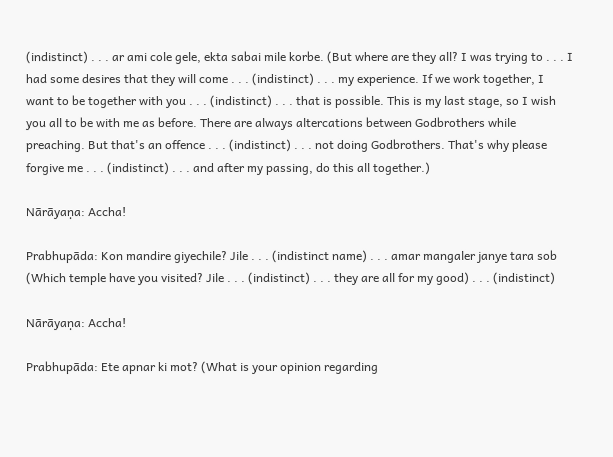(indistinct) . . . ar ami cole gele, ekta sabai mile korbe. (But where are they all? I was trying to . . . I had some desires that they will come . . . (indistinct) . . . my experience. If we work together, I want to be together with you . . . (indistinct) . . . that is possible. This is my last stage, so I wish you all to be with me as before. There are always altercations between Godbrothers while preaching. But that's an offence . . . (indistinct) . . . not doing Godbrothers. That's why please forgive me . . . (indistinct) . . . and after my passing, do this all together.)

Nārāyaṇa: Accha!

Prabhupāda: Kon mandire giyechile? Jile . . . (indistinct name) . . . amar mangaler janye tara sob (Which temple have you visited? Jile . . . (indistinct) . . . they are all for my good) . . . (indistinct)

Nārāyaṇa: Accha!

Prabhupāda: Ete apnar ki mot? (What is your opinion regarding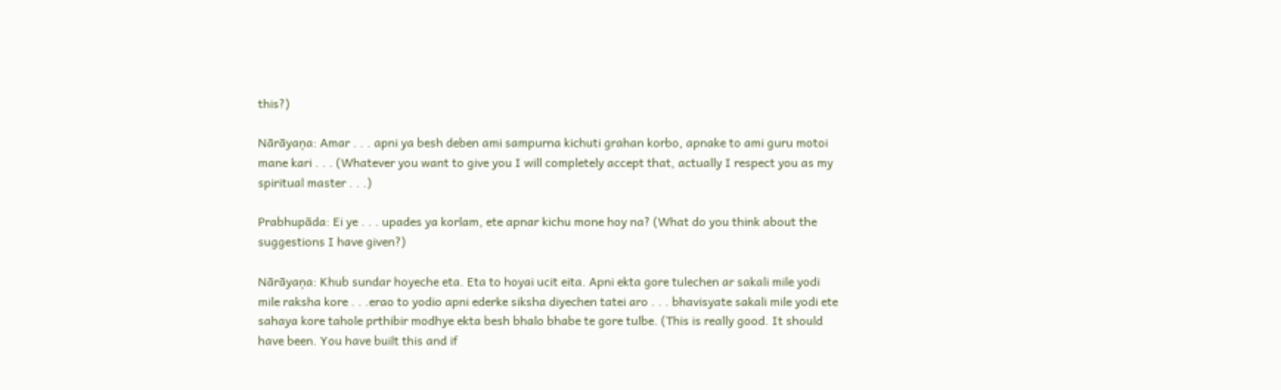this?)

Nārāyaṇa: Amar . . . apni ya besh deben ami sampurna kichuti grahan korbo, apnake to ami guru motoi mane kari . . . (Whatever you want to give you I will completely accept that, actually I respect you as my spiritual master . . .)

Prabhupāda: Ei ye . . . upades ya korlam, ete apnar kichu mone hoy na? (What do you think about the suggestions I have given?)

Nārāyaṇa: Khub sundar hoyeche eta. Eta to hoyai ucit eita. Apni ekta gore tulechen ar sakali mile yodi mile raksha kore . . .erao to yodio apni ederke siksha diyechen tatei aro . . . bhavisyate sakali mile yodi ete sahaya kore tahole prthibir modhye ekta besh bhalo bhabe te gore tulbe. (This is really good. It should have been. You have built this and if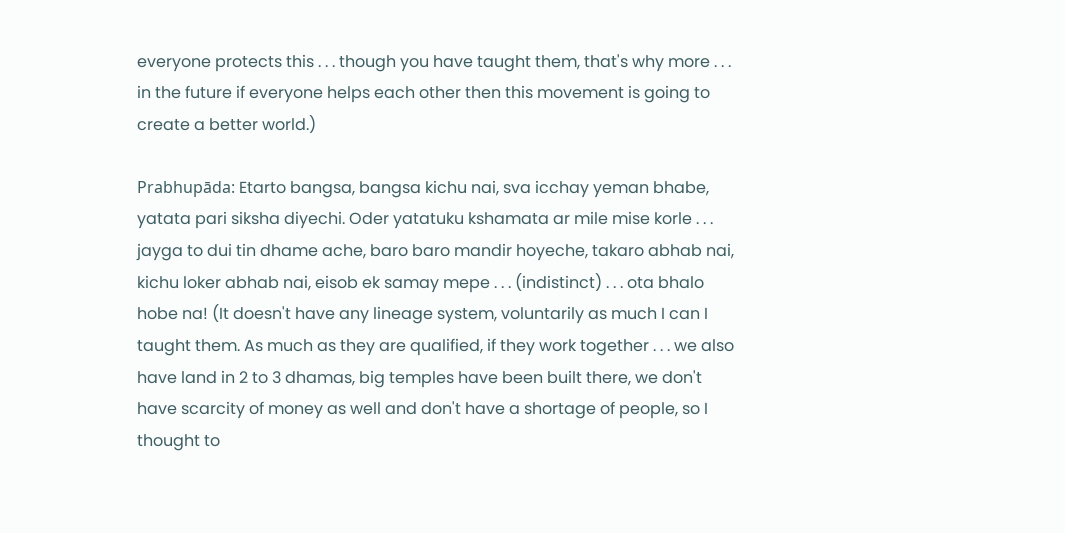everyone protects this . . . though you have taught them, that's why more . . . in the future if everyone helps each other then this movement is going to create a better world.)

Prabhupāda: Etarto bangsa, bangsa kichu nai, sva icchay yeman bhabe, yatata pari siksha diyechi. Oder yatatuku kshamata ar mile mise korle . . . jayga to dui tin dhame ache, baro baro mandir hoyeche, takaro abhab nai, kichu loker abhab nai, eisob ek samay mepe . . . (indistinct) . . . ota bhalo hobe na! (It doesn't have any lineage system, voluntarily as much I can I taught them. As much as they are qualified, if they work together . . . we also have land in 2 to 3 dhamas, big temples have been built there, we don't have scarcity of money as well and don't have a shortage of people, so I thought to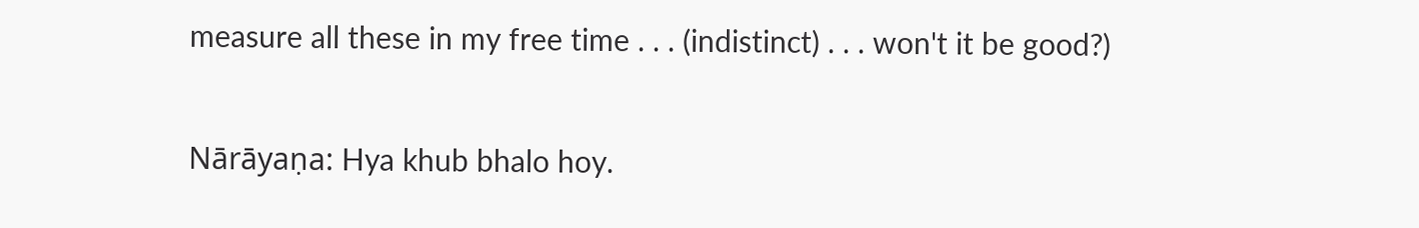measure all these in my free time . . . (indistinct) . . . won't it be good?)

Nārāyaṇa: Hya khub bhalo hoy.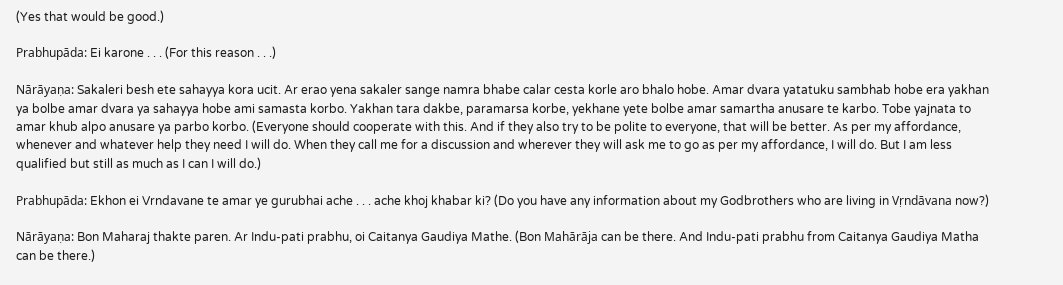(Yes that would be good.)

Prabhupāda: Ei karone . . . (For this reason . . .)

Nārāyaṇa: Sakaleri besh ete sahayya kora ucit. Ar erao yena sakaler sange namra bhabe calar cesta korle aro bhalo hobe. Amar dvara yatatuku sambhab hobe era yakhan ya bolbe amar dvara ya sahayya hobe ami samasta korbo. Yakhan tara dakbe, paramarsa korbe, yekhane yete bolbe amar samartha anusare te karbo. Tobe yajnata to amar khub alpo anusare ya parbo korbo. (Everyone should cooperate with this. And if they also try to be polite to everyone, that will be better. As per my affordance, whenever and whatever help they need I will do. When they call me for a discussion and wherever they will ask me to go as per my affordance, I will do. But I am less qualified but still as much as I can I will do.)

Prabhupāda: Ekhon ei Vrndavane te amar ye gurubhai ache . . . ache khoj khabar ki? (Do you have any information about my Godbrothers who are living in Vṛndāvana now?)

Nārāyaṇa: Bon Maharaj thakte paren. Ar Indu-pati prabhu, oi Caitanya Gaudiya Mathe. (Bon Mahārāja can be there. And Indu-pati prabhu from Caitanya Gaudiya Matha can be there.)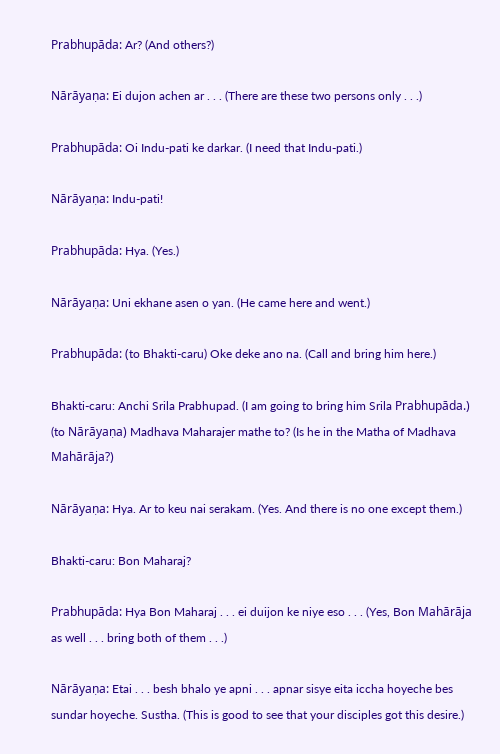Prabhupāda: Ar? (And others?)

Nārāyaṇa: Ei dujon achen ar . . . (There are these two persons only . . .)

Prabhupāda: Oi Indu-pati ke darkar. (I need that Indu-pati.)

Nārāyaṇa: Indu-pati!

Prabhupāda: Hya. (Yes.)

Nārāyaṇa: Uni ekhane asen o yan. (He came here and went.)

Prabhupāda: (to Bhakti-caru) Oke deke ano na. (Call and bring him here.)

Bhakti-caru: Anchi Srila Prabhupad. (I am going to bring him Srila Prabhupāda.) (to Nārāyaṇa) Madhava Maharajer mathe to? (Is he in the Matha of Madhava Mahārāja?)

Nārāyaṇa: Hya. Ar to keu nai serakam. (Yes. And there is no one except them.)

Bhakti-caru: Bon Maharaj?

Prabhupāda: Hya Bon Maharaj . . . ei duijon ke niye eso . . . (Yes, Bon Mahārāja as well . . . bring both of them . . .)

Nārāyaṇa: Etai . . . besh bhalo ye apni . . . apnar sisye eita iccha hoyeche bes sundar hoyeche. Sustha. (This is good to see that your disciples got this desire.)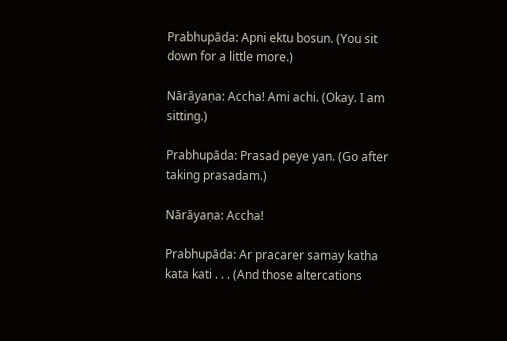Prabhupāda: Apni ektu bosun. (You sit down for a little more.)

Nārāyaṇa: Accha! Ami achi. (Okay. I am sitting.)

Prabhupāda: Prasad peye yan. (Go after taking prasadam.)

Nārāyaṇa: Accha!

Prabhupāda: Ar pracarer samay katha kata kati . . . (And those altercations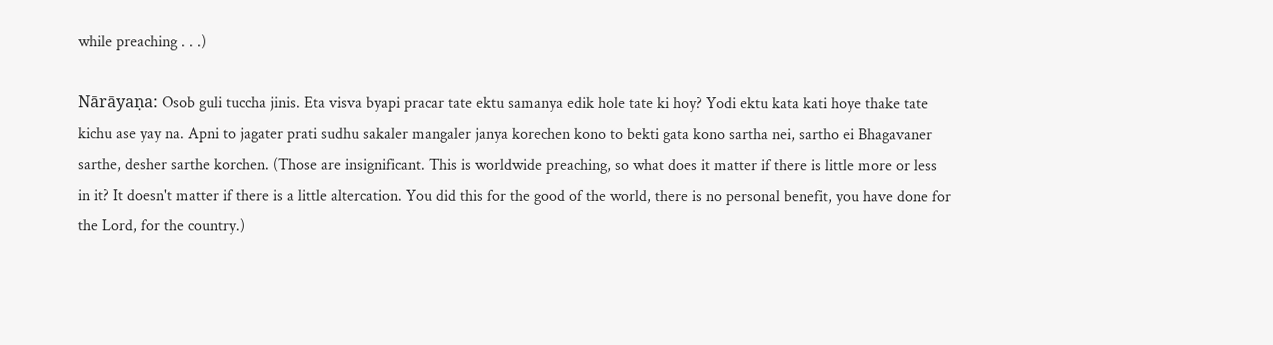while preaching . . .)

Nārāyaṇa: Osob guli tuccha jinis. Eta visva byapi pracar tate ektu samanya edik hole tate ki hoy? Yodi ektu kata kati hoye thake tate kichu ase yay na. Apni to jagater prati sudhu sakaler mangaler janya korechen kono to bekti gata kono sartha nei, sartho ei Bhagavaner sarthe, desher sarthe korchen. (Those are insignificant. This is worldwide preaching, so what does it matter if there is little more or less in it? It doesn't matter if there is a little altercation. You did this for the good of the world, there is no personal benefit, you have done for the Lord, for the country.)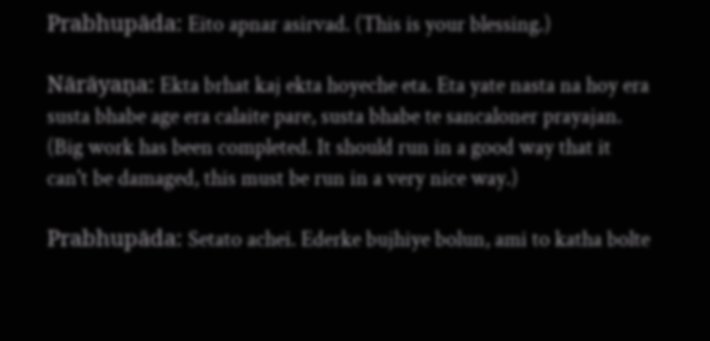Prabhupāda: Eito apnar asirvad. (This is your blessing.)

Nārāyaṇa: Ekta brhat kaj ekta hoyeche eta. Eta yate nasta na hoy era susta bhabe age era calaite pare, susta bhabe te sancaloner prayajan. (Big work has been completed. It should run in a good way that it can't be damaged, this must be run in a very nice way.)

Prabhupāda: Setato achei. Ederke bujhiye bolun, ami to katha bolte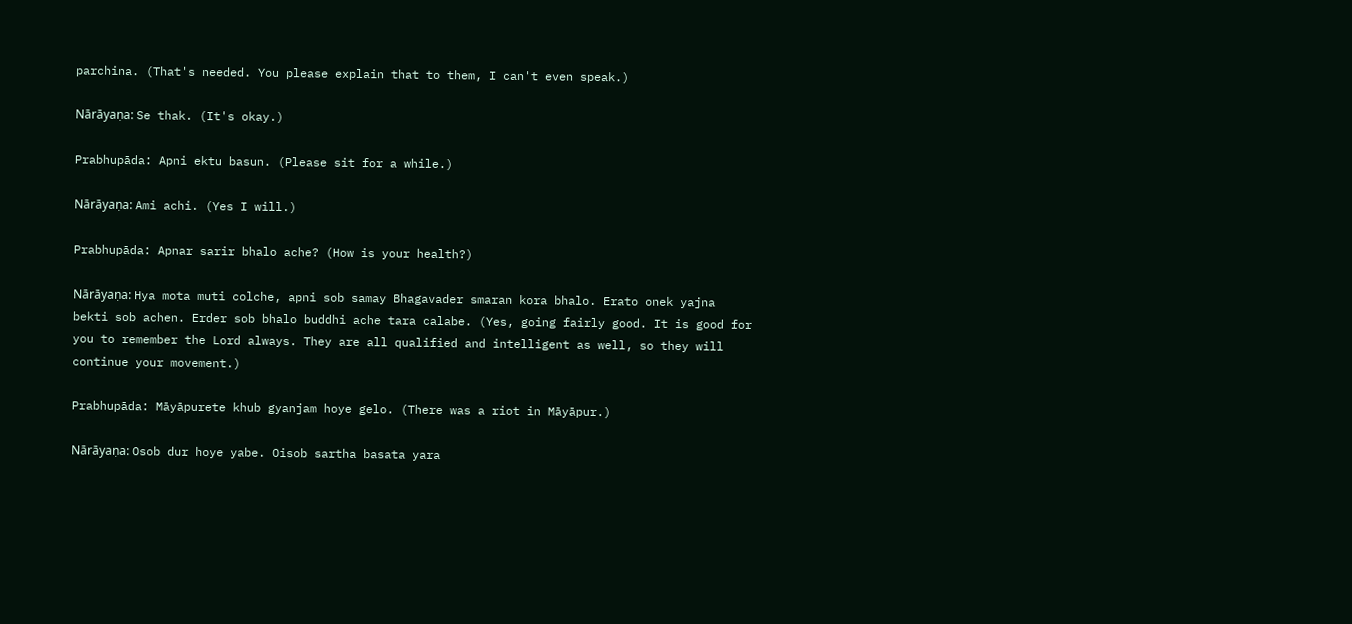parchina. (That's needed. You please explain that to them, I can't even speak.)

Nārāyaṇa: Se thak. (It's okay.)

Prabhupāda: Apni ektu basun. (Please sit for a while.)

Nārāyaṇa: Ami achi. (Yes I will.)

Prabhupāda: Apnar sarir bhalo ache? (How is your health?)

Nārāyaṇa: Hya mota muti colche, apni sob samay Bhagavader smaran kora bhalo. Erato onek yajna bekti sob achen. Erder sob bhalo buddhi ache tara calabe. (Yes, going fairly good. It is good for you to remember the Lord always. They are all qualified and intelligent as well, so they will continue your movement.)

Prabhupāda: Māyāpurete khub gyanjam hoye gelo. (There was a riot in Māyāpur.)

Nārāyaṇa: Osob dur hoye yabe. Oisob sartha basata yara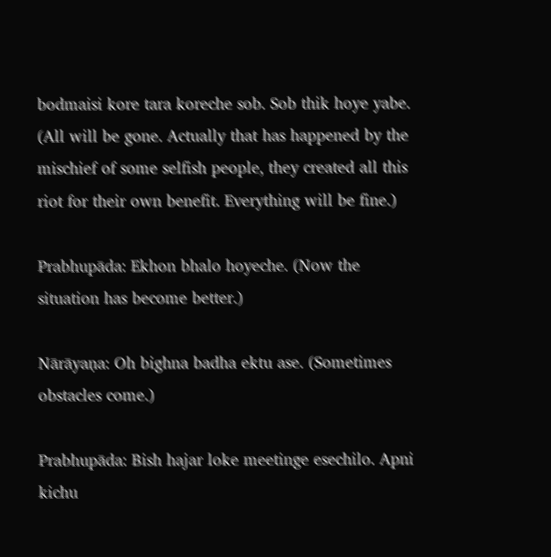bodmaisi kore tara koreche sob. Sob thik hoye yabe. (All will be gone. Actually that has happened by the mischief of some selfish people, they created all this riot for their own benefit. Everything will be fine.)

Prabhupāda: Ekhon bhalo hoyeche. (Now the situation has become better.)

Nārāyaṇa: Oh bighna badha ektu ase. (Sometimes obstacles come.)

Prabhupāda: Bish hajar loke meetinge esechilo. Apni kichu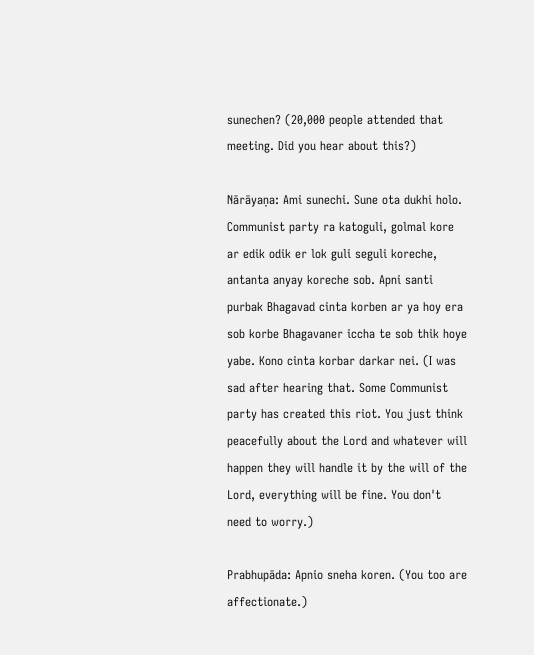sunechen? (20,000 people attended that meeting. Did you hear about this?)

Nārāyaṇa: Ami sunechi. Sune ota dukhi holo. Communist party ra katoguli, golmal kore ar edik odik er lok guli seguli koreche, antanta anyay koreche sob. Apni santi purbak Bhagavad cinta korben ar ya hoy era sob korbe Bhagavaner iccha te sob thik hoye yabe. Kono cinta korbar darkar nei. (I was sad after hearing that. Some Communist party has created this riot. You just think peacefully about the Lord and whatever will happen they will handle it by the will of the Lord, everything will be fine. You don't need to worry.)

Prabhupāda: Apnio sneha koren. (You too are affectionate.)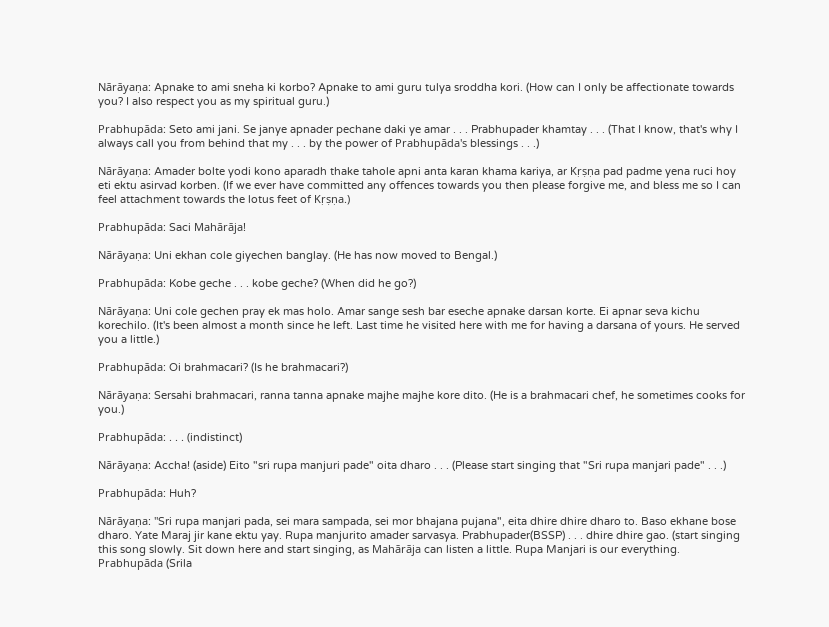Nārāyaṇa: Apnake to ami sneha ki korbo? Apnake to ami guru tulya sroddha kori. (How can I only be affectionate towards you? I also respect you as my spiritual guru.)

Prabhupāda: Seto ami jani. Se janye apnader pechane daki ye amar . . . Prabhupader khamtay . . . (That I know, that's why I always call you from behind that my . . . by the power of Prabhupāda's blessings . . .)

Nārāyaṇa: Amader bolte yodi kono aparadh thake tahole apni anta karan khama kariya, ar Kṛṣṇa pad padme yena ruci hoy eti ektu asirvad korben. (If we ever have committed any offences towards you then please forgive me, and bless me so I can feel attachment towards the lotus feet of Kṛṣṇa.)

Prabhupāda: Saci Mahārāja!

Nārāyaṇa: Uni ekhan cole giyechen banglay. (He has now moved to Bengal.)

Prabhupāda: Kobe geche . . . kobe geche? (When did he go?)

Nārāyaṇa: Uni cole gechen pray ek mas holo. Amar sange sesh bar eseche apnake darsan korte. Ei apnar seva kichu korechilo. (It's been almost a month since he left. Last time he visited here with me for having a darsana of yours. He served you a little.)

Prabhupāda: Oi brahmacari? (Is he brahmacari?)

Nārāyaṇa: Sersahi brahmacari, ranna tanna apnake majhe majhe kore dito. (He is a brahmacari chef, he sometimes cooks for you.)

Prabhupāda: . . . (indistinct)

Nārāyaṇa: Accha! (aside) Eito "sri rupa manjuri pade" oita dharo . . . (Please start singing that "Sri rupa manjari pade" . . .)

Prabhupāda: Huh?

Nārāyaṇa: "Sri rupa manjari pada, sei mara sampada, sei mor bhajana pujana", eita dhire dhire dharo to. Baso ekhane bose dharo. Yate Maraj jir kane ektu yay. Rupa manjurito amader sarvasya. Prabhupader(BSSP) . . . dhire dhire gao. (start singing this song slowly. Sit down here and start singing, as Mahārāja can listen a little. Rupa Manjari is our everything. Prabhupāda (Srila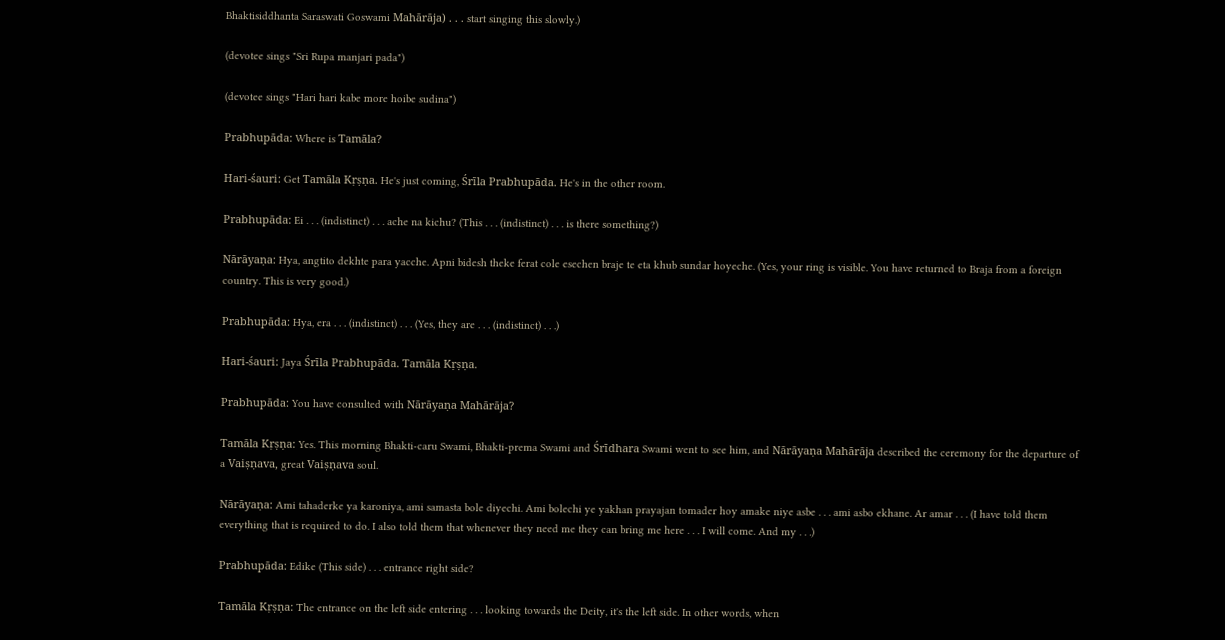Bhaktisiddhanta Saraswati Goswami Mahārāja) . . . start singing this slowly.)

(devotee sings "Sri Rupa manjari pada")

(devotee sings "Hari hari kabe more hoibe sudina")

Prabhupāda: Where is Tamāla?

Hari-śauri: Get Tamāla Kṛṣṇa. He's just coming, Śrīla Prabhupāda. He's in the other room.

Prabhupāda: Ei . . . (indistinct) . . . ache na kichu? (This . . . (indistinct) . . . is there something?)

Nārāyaṇa: Hya, angtito dekhte para yacche. Apni bidesh theke ferat cole esechen braje te eta khub sundar hoyeche. (Yes, your ring is visible. You have returned to Braja from a foreign country. This is very good.)

Prabhupāda: Hya, era . . . (indistinct) . . . (Yes, they are . . . (indistinct) . . .)

Hari-śauri: Jaya Śrīla Prabhupāda. Tamāla Kṛṣṇa.

Prabhupāda: You have consulted with Nārāyaṇa Mahārāja?

Tamāla Kṛṣṇa: Yes. This morning Bhakti-caru Swami, Bhakti-prema Swami and Śrīdhara Swami went to see him, and Nārāyaṇa Mahārāja described the ceremony for the departure of a Vaiṣṇava, great Vaiṣṇava soul.

Nārāyaṇa: Ami tahaderke ya karoniya, ami samasta bole diyechi. Ami bolechi ye yakhan prayajan tomader hoy amake niye asbe . . . ami asbo ekhane. Ar amar . . . (I have told them everything that is required to do. I also told them that whenever they need me they can bring me here . . . I will come. And my . . .)

Prabhupāda: Edike (This side) . . . entrance right side?

Tamāla Kṛṣṇa: The entrance on the left side entering . . . looking towards the Deity, it's the left side. In other words, when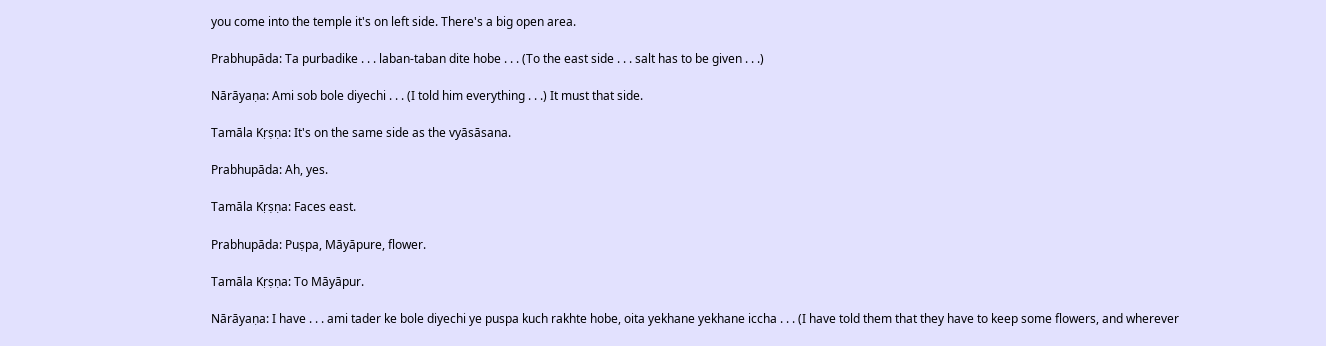you come into the temple it's on left side. There's a big open area.

Prabhupāda: Ta purbadike . . . laban-taban dite hobe . . . (To the east side . . . salt has to be given . . .)

Nārāyaṇa: Ami sob bole diyechi . . . (I told him everything . . .) It must that side.

Tamāla Kṛṣṇa: It's on the same side as the vyāsāsana.

Prabhupāda: Ah, yes.

Tamāla Kṛṣṇa: Faces east.

Prabhupāda: Puṣpa, Māyāpure, flower.

Tamāla Kṛṣṇa: To Māyāpur.

Nārāyaṇa: I have . . . ami tader ke bole diyechi ye puspa kuch rakhte hobe, oita yekhane yekhane iccha . . . (I have told them that they have to keep some flowers, and wherever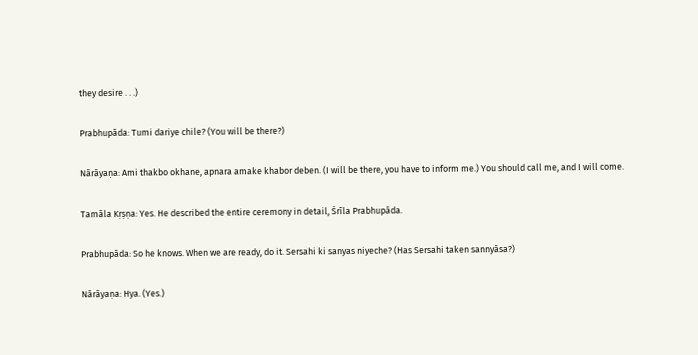they desire . . .)

Prabhupāda: Tumi dariye chile? (You will be there?)

Nārāyaṇa: Ami thakbo okhane, apnara amake khabor deben. (I will be there, you have to inform me.) You should call me, and I will come.

Tamāla Kṛṣṇa: Yes. He described the entire ceremony in detail, Śrīla Prabhupāda.

Prabhupāda: So he knows. When we are ready, do it. Sersahi ki sanyas niyeche? (Has Sersahi taken sannyāsa?)

Nārāyaṇa: Hya. (Yes.)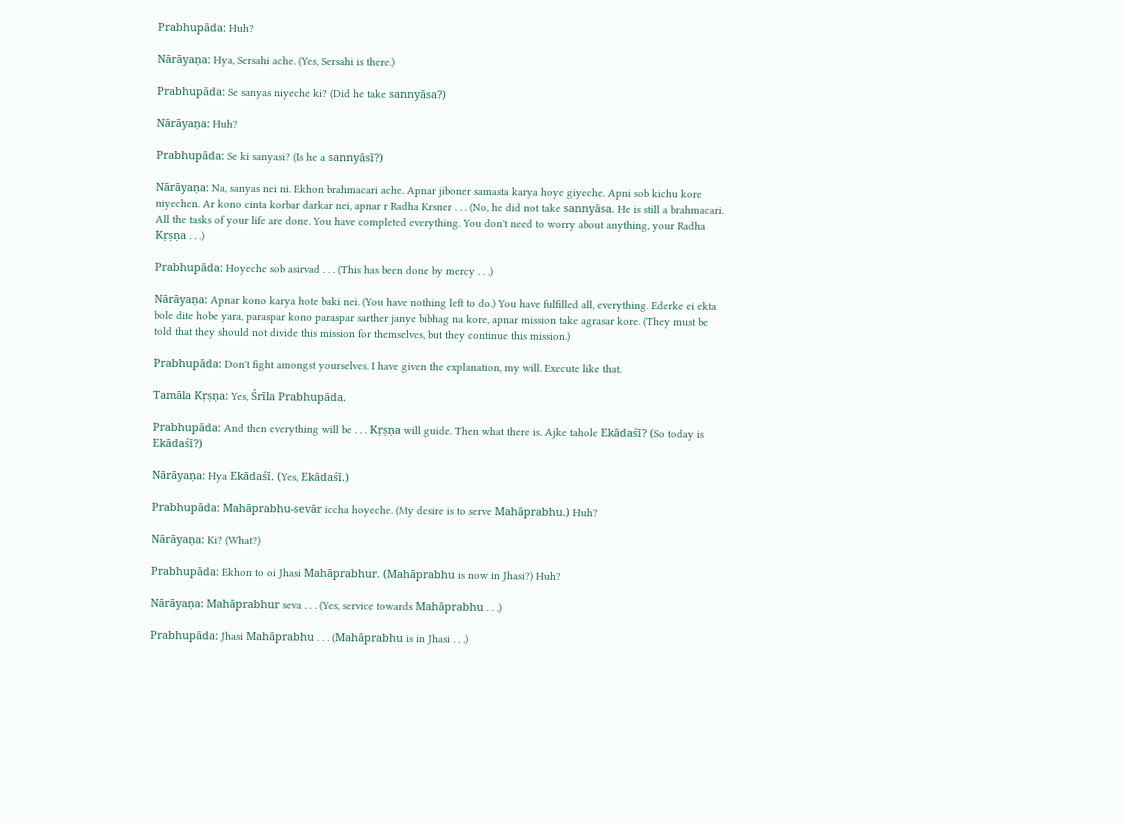Prabhupāda: Huh?

Nārāyaṇa: Hya, Sersahi ache. (Yes, Sersahi is there.)

Prabhupāda: Se sanyas niyeche ki? (Did he take sannyāsa?)

Nārāyaṇa: Huh?

Prabhupāda: Se ki sanyasi? (Is he a sannyāsī?)

Nārāyaṇa: Na, sanyas nei ni. Ekhon brahmacari ache. Apnar jiboner samasta karya hoye giyeche. Apni sob kichu kore niyechen. Ar kono cinta korbar darkar nei, apnar r Radha Krsner . . . (No, he did not take sannyāsa. He is still a brahmacari. All the tasks of your life are done. You have completed everything. You don't need to worry about anything, your Radha Kṛṣṇa . . .)

Prabhupāda: Hoyeche sob asirvad . . . (This has been done by mercy . . .)

Nārāyaṇa: Apnar kono karya hote baki nei. (You have nothing left to do.) You have fulfilled all, everything. Ederke ei ekta bole dite hobe yara, paraspar kono paraspar sarther janye bibhag na kore, apnar mission take agrasar kore. (They must be told that they should not divide this mission for themselves, but they continue this mission.)

Prabhupāda: Don't fight amongst yourselves. I have given the explanation, my will. Execute like that.

Tamāla Kṛṣṇa: Yes, Śrīla Prabhupāda.

Prabhupāda: And then everything will be . . . Kṛṣṇa will guide. Then what there is. Ajke tahole Ekādaśī? (So today is Ekādaśī?)

Nārāyaṇa: Hya Ekādaśī. (Yes, Ekādaśī.)

Prabhupāda: Mahāprabhu-sevār iccha hoyeche. (My desire is to serve Mahāprabhu.) Huh?

Nārāyaṇa: Ki? (What?)

Prabhupāda: Ekhon to oi Jhasi Mahāprabhur. (Mahāprabhu is now in Jhasi?) Huh?

Nārāyaṇa: Mahāprabhur seva . . . (Yes, service towards Mahāprabhu . . .)

Prabhupāda: Jhasi Mahāprabhu . . . (Mahāprabhu is in Jhasi . . .)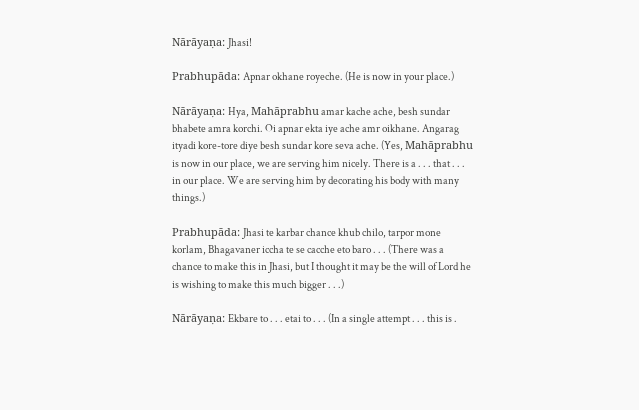Nārāyaṇa: Jhasi!

Prabhupāda: Apnar okhane royeche. (He is now in your place.)

Nārāyaṇa: Hya, Mahāprabhu amar kache ache, besh sundar bhabete amra korchi. Oi apnar ekta iye ache amr oikhane. Angarag ityadi kore-tore diye besh sundar kore seva ache. (Yes, Mahāprabhu is now in our place, we are serving him nicely. There is a . . . that . . . in our place. We are serving him by decorating his body with many things.)

Prabhupāda: Jhasi te karbar chance khub chilo, tarpor mone korlam, Bhagavaner iccha te se cacche eto baro . . . (There was a chance to make this in Jhasi, but I thought it may be the will of Lord he is wishing to make this much bigger . . .)

Nārāyaṇa: Ekbare to . . . etai to . . . (In a single attempt . . . this is .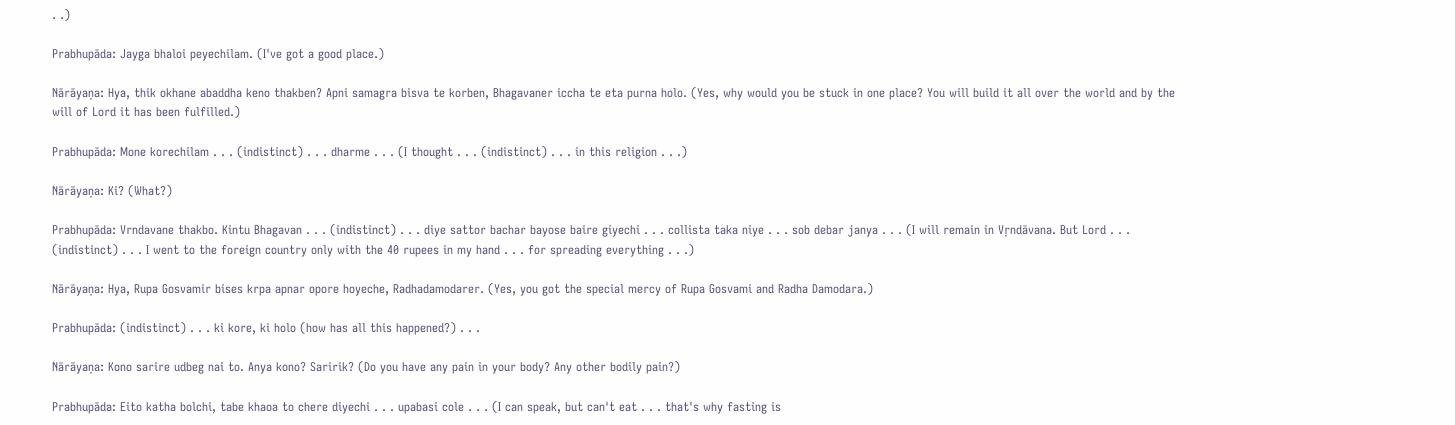. .)

Prabhupāda: Jayga bhaloi peyechilam. (I've got a good place.)

Nārāyaṇa: Hya, thik okhane abaddha keno thakben? Apni samagra bisva te korben, Bhagavaner iccha te eta purna holo. (Yes, why would you be stuck in one place? You will build it all over the world and by the will of Lord it has been fulfilled.)

Prabhupāda: Mone korechilam . . . (indistinct) . . . dharme . . . (I thought . . . (indistinct) . . . in this religion . . .)

Nārāyaṇa: Ki? (What?)

Prabhupāda: Vrndavane thakbo. Kintu Bhagavan . . . (indistinct) . . . diye sattor bachar bayose baire giyechi . . . collista taka niye . . . sob debar janya . . . (I will remain in Vṛndāvana. But Lord . . . (indistinct) . . . I went to the foreign country only with the 40 rupees in my hand . . . for spreading everything . . .)

Nārāyaṇa: Hya, Rupa Gosvamir bises krpa apnar opore hoyeche, Radhadamodarer. (Yes, you got the special mercy of Rupa Gosvami and Radha Damodara.)

Prabhupāda: (indistinct) . . . ki kore, ki holo (how has all this happened?) . . .

Nārāyaṇa: Kono sarire udbeg nai to. Anya kono? Saririk? (Do you have any pain in your body? Any other bodily pain?)

Prabhupāda: Eito katha bolchi, tabe khaoa to chere diyechi . . . upabasi cole . . . (I can speak, but can't eat . . . that's why fasting is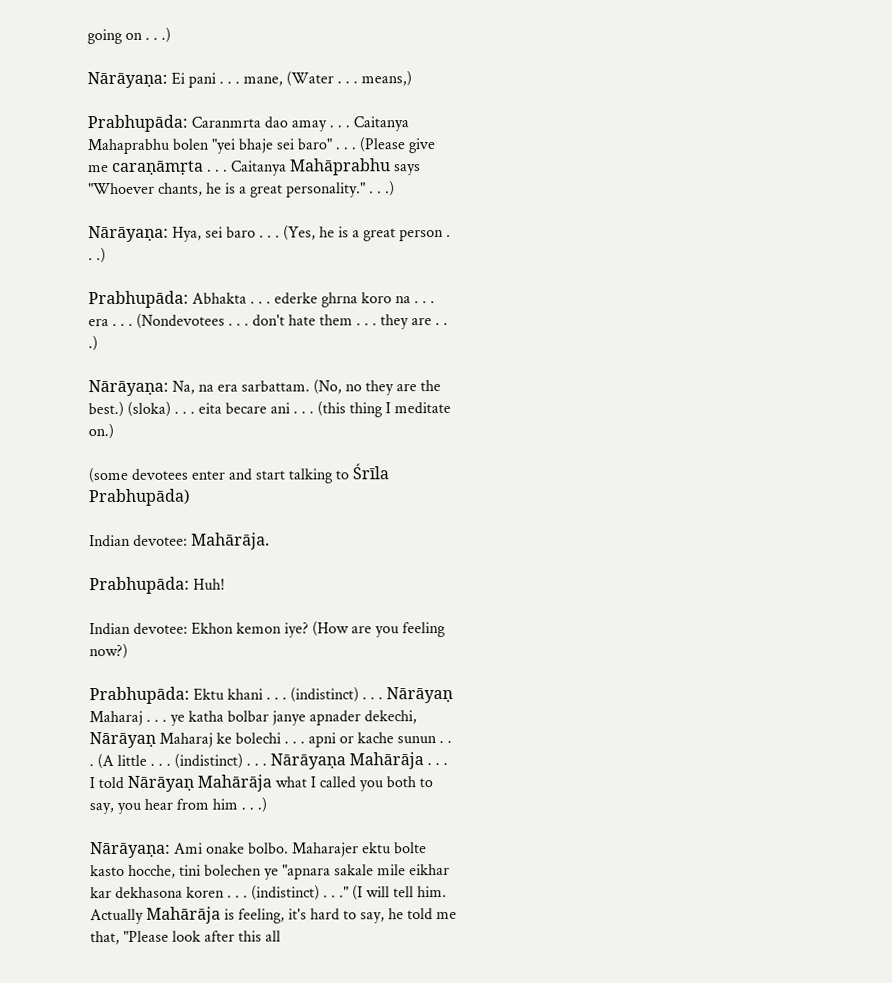going on . . .)

Nārāyaṇa: Ei pani . . . mane, (Water . . . means,)

Prabhupāda: Caranmrta dao amay . . . Caitanya Mahaprabhu bolen "yei bhaje sei baro" . . . (Please give me caraṇāmṛta . . . Caitanya Mahāprabhu says "Whoever chants, he is a great personality." . . .)

Nārāyaṇa: Hya, sei baro . . . (Yes, he is a great person . . .)

Prabhupāda: Abhakta . . . ederke ghrna koro na . . . era . . . (Nondevotees . . . don't hate them . . . they are . . .)

Nārāyaṇa: Na, na era sarbattam. (No, no they are the best.) (sloka) . . . eita becare ani . . . (this thing I meditate on.)

(some devotees enter and start talking to Śrīla Prabhupāda)

Indian devotee: Mahārāja.

Prabhupāda: Huh!

Indian devotee: Ekhon kemon iye? (How are you feeling now?)

Prabhupāda: Ektu khani . . . (indistinct) . . . Nārāyaṇ Maharaj . . . ye katha bolbar janye apnader dekechi, Nārāyaṇ Maharaj ke bolechi . . . apni or kache sunun . . . (A little . . . (indistinct) . . . Nārāyaṇa Mahārāja . . . I told Nārāyaṇ Mahārāja what I called you both to say, you hear from him . . .)

Nārāyaṇa: Ami onake bolbo. Maharajer ektu bolte kasto hocche, tini bolechen ye "apnara sakale mile eikhar kar dekhasona koren . . . (indistinct) . . ." (I will tell him. Actually Mahārāja is feeling, it's hard to say, he told me that, "Please look after this all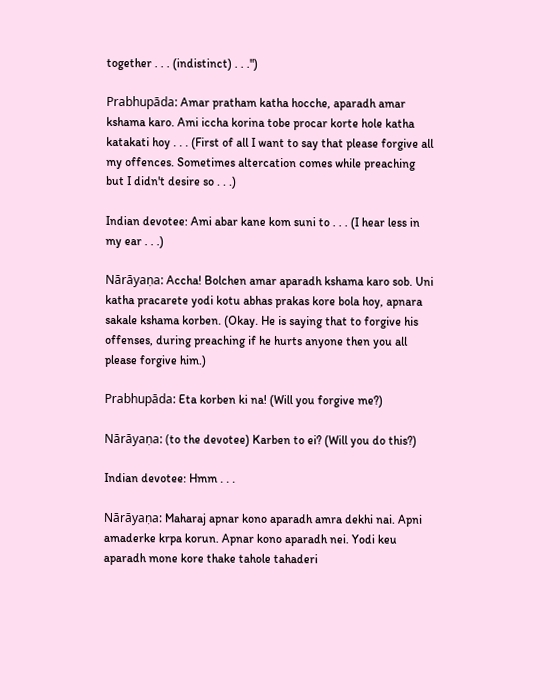together . . . (indistinct) . . .")

Prabhupāda: Amar pratham katha hocche, aparadh amar kshama karo. Ami iccha korina tobe procar korte hole katha katakati hoy . . . (First of all I want to say that please forgive all my offences. Sometimes altercation comes while preaching but I didn't desire so . . .)

Indian devotee: Ami abar kane kom suni to . . . (I hear less in my ear . . .)

Nārāyaṇa: Accha! Bolchen amar aparadh kshama karo sob. Uni katha pracarete yodi kotu abhas prakas kore bola hoy, apnara sakale kshama korben. (Okay. He is saying that to forgive his offenses, during preaching if he hurts anyone then you all please forgive him.)

Prabhupāda: Eta korben ki na! (Will you forgive me?)

Nārāyaṇa: (to the devotee) Karben to ei? (Will you do this?)

Indian devotee: Hmm . . .

Nārāyaṇa: Maharaj apnar kono aparadh amra dekhi nai. Apni amaderke krpa korun. Apnar kono aparadh nei. Yodi keu aparadh mone kore thake tahole tahaderi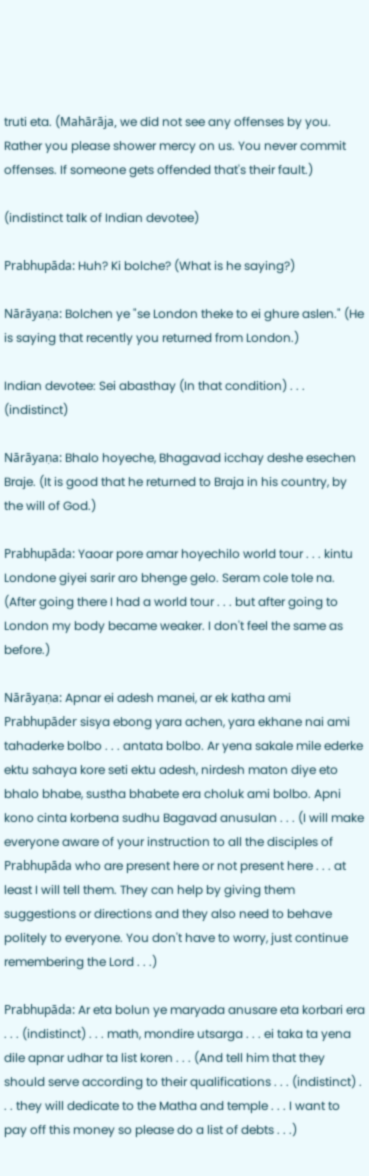truti eta. (Mahārāja, we did not see any offenses by you. Rather you please shower mercy on us. You never commit offenses. If someone gets offended that's their fault.)

(indistinct talk of Indian devotee)

Prabhupāda: Huh? Ki bolche? (What is he saying?)

Nārāyaṇa: Bolchen ye "se London theke to ei ghure aslen." (He is saying that recently you returned from London.)

Indian devotee: Sei abasthay (In that condition) . . . (indistinct)

Nārāyaṇa: Bhalo hoyeche, Bhagavad icchay deshe esechen Braje. (It is good that he returned to Braja in his country, by the will of God.)

Prabhupāda: Yaoar pore amar hoyechilo world tour . . . kintu Londone giyei sarir aro bhenge gelo. Seram cole tole na. (After going there I had a world tour . . . but after going to London my body became weaker. I don't feel the same as before.)

Nārāyaṇa: Apnar ei adesh manei, ar ek katha ami Prabhupāder sisya ebong yara achen, yara ekhane nai ami tahaderke bolbo . . . antata bolbo. Ar yena sakale mile ederke ektu sahaya kore seti ektu adesh, nirdesh maton diye eto bhalo bhabe, sustha bhabete era choluk ami bolbo. Apni kono cinta korbena sudhu Bagavad anusulan . . . (I will make everyone aware of your instruction to all the disciples of Prabhupāda who are present here or not present here . . . at least I will tell them. They can help by giving them suggestions or directions and they also need to behave politely to everyone. You don't have to worry, just continue remembering the Lord . . .)

Prabhupāda: Ar eta bolun ye maryada anusare eta korbari era . . . (indistinct) . . . math, mondire utsarga . . . ei taka ta yena dile apnar udhar ta list koren . . . (And tell him that they should serve according to their qualifications . . . (indistinct) . . . they will dedicate to the Matha and temple . . . I want to pay off this money so please do a list of debts . . .)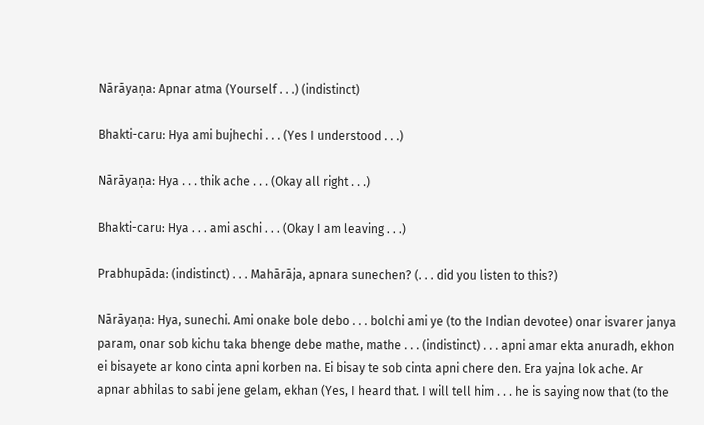Nārāyaṇa: Apnar atma (Yourself . . .) (indistinct)

Bhakti-caru: Hya ami bujhechi . . . (Yes I understood . . .)

Nārāyaṇa: Hya . . . thik ache . . . (Okay all right . . .)

Bhakti-caru: Hya . . . ami aschi . . . (Okay I am leaving . . .)

Prabhupāda: (indistinct) . . . Mahārāja, apnara sunechen? (. . . did you listen to this?)

Nārāyaṇa: Hya, sunechi. Ami onake bole debo . . . bolchi ami ye (to the Indian devotee) onar isvarer janya param, onar sob kichu taka bhenge debe mathe, mathe . . . (indistinct) . . . apni amar ekta anuradh, ekhon ei bisayete ar kono cinta apni korben na. Ei bisay te sob cinta apni chere den. Era yajna lok ache. Ar apnar abhilas to sabi jene gelam, ekhan (Yes, I heard that. I will tell him . . . he is saying now that (to the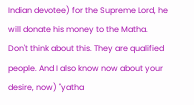Indian devotee) for the Supreme Lord, he will donate his money to the Matha. Don't think about this. They are qualified people. And I also know now about your desire, now) "yatha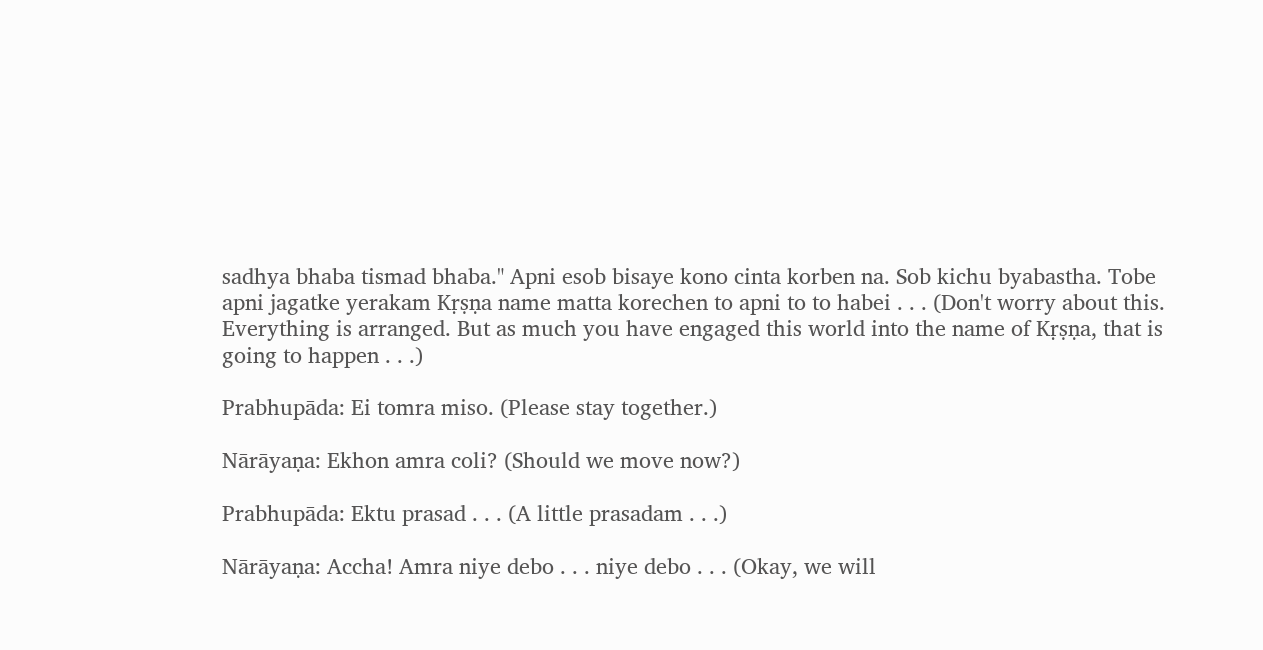sadhya bhaba tismad bhaba." Apni esob bisaye kono cinta korben na. Sob kichu byabastha. Tobe apni jagatke yerakam Kṛṣṇa name matta korechen to apni to to habei . . . (Don't worry about this. Everything is arranged. But as much you have engaged this world into the name of Kṛṣṇa, that is going to happen . . .)

Prabhupāda: Ei tomra miso. (Please stay together.)

Nārāyaṇa: Ekhon amra coli? (Should we move now?)

Prabhupāda: Ektu prasad . . . (A little prasadam . . .)

Nārāyaṇa: Accha! Amra niye debo . . . niye debo . . . (Okay, we will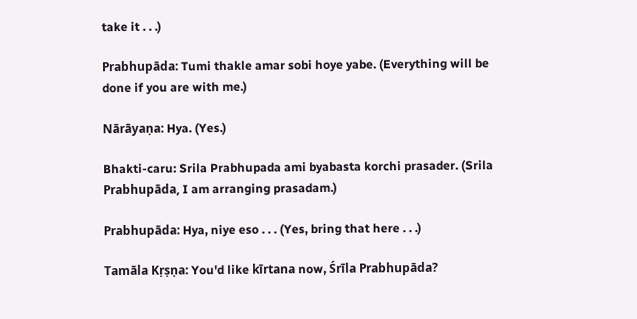take it . . .)

Prabhupāda: Tumi thakle amar sobi hoye yabe. (Everything will be done if you are with me.)

Nārāyaṇa: Hya. (Yes.)

Bhakti-caru: Srila Prabhupada ami byabasta korchi prasader. (Srila Prabhupāda, I am arranging prasadam.)

Prabhupāda: Hya, niye eso . . . (Yes, bring that here . . .)

Tamāla Kṛṣṇa: You'd like kīrtana now, Śrīla Prabhupāda?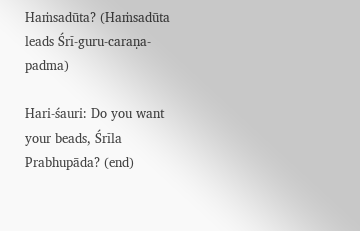Haṁsadūta? (Haṁsadūta leads Śrī-guru-caraṇa-padma)

Hari-śauri: Do you want your beads, Śrīla Prabhupāda? (end)